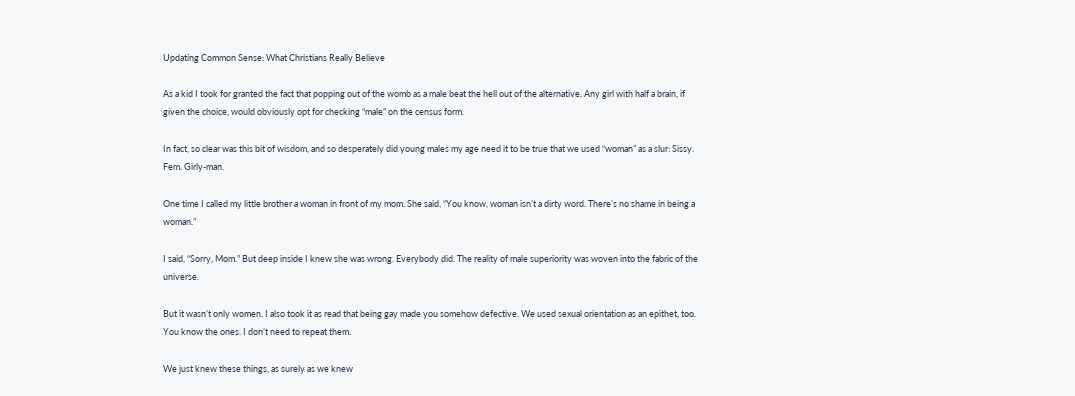Updating Common Sense: What Christians Really Believe

As a kid I took for granted the fact that popping out of the womb as a male beat the hell out of the alternative. Any girl with half a brain, if given the choice, would obviously opt for checking “male” on the census form.

In fact, so clear was this bit of wisdom, and so desperately did young males my age need it to be true that we used “woman” as a slur: Sissy. Fem. Girly-man.

One time I called my little brother a woman in front of my mom. She said, “You know, woman isn’t a dirty word. There’s no shame in being a woman.”

I said, “Sorry, Mom.” But deep inside I knew she was wrong. Everybody did. The reality of male superiority was woven into the fabric of the universe.

But it wasn’t only women. I also took it as read that being gay made you somehow defective. We used sexual orientation as an epithet, too. You know the ones. I don’t need to repeat them.

We just knew these things, as surely as we knew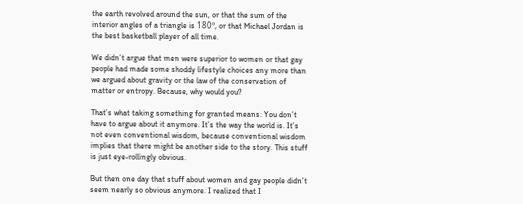the earth revolved around the sun, or that the sum of the interior angles of a triangle is 180º, or that Michael Jordan is the best basketball player of all time.

We didn’t argue that men were superior to women or that gay people had made some shoddy lifestyle choices any more than we argued about gravity or the law of the conservation of matter or entropy. Because, why would you?

That’s what taking something for granted means: You don’t have to argue about it anymore. It’s the way the world is. It’s not even conventional wisdom, because conventional wisdom implies that there might be another side to the story. This stuff is just eye-rollingly obvious.

But then one day that stuff about women and gay people didn’t seem nearly so obvious anymore. I realized that I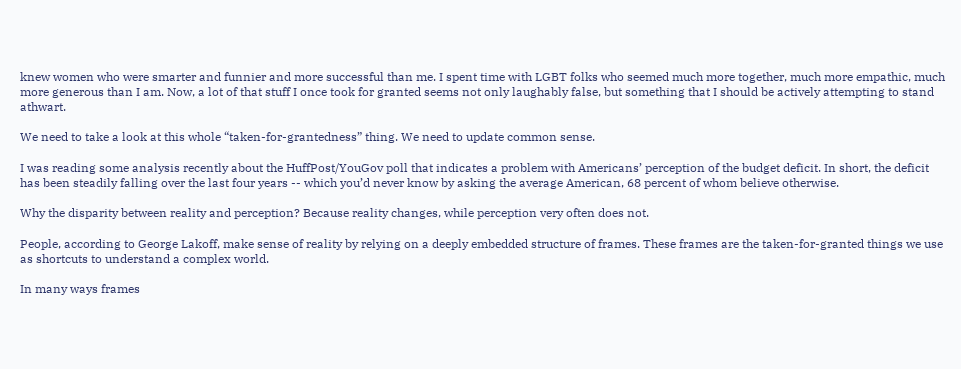knew women who were smarter and funnier and more successful than me. I spent time with LGBT folks who seemed much more together, much more empathic, much more generous than I am. Now, a lot of that stuff I once took for granted seems not only laughably false, but something that I should be actively attempting to stand athwart.

We need to take a look at this whole “taken-for-grantedness” thing. We need to update common sense.

I was reading some analysis recently about the HuffPost/YouGov poll that indicates a problem with Americans’ perception of the budget deficit. In short, the deficit has been steadily falling over the last four years -- which you’d never know by asking the average American, 68 percent of whom believe otherwise.

Why the disparity between reality and perception? Because reality changes, while perception very often does not.

People, according to George Lakoff, make sense of reality by relying on a deeply embedded structure of frames. These frames are the taken-for-granted things we use as shortcuts to understand a complex world.

In many ways frames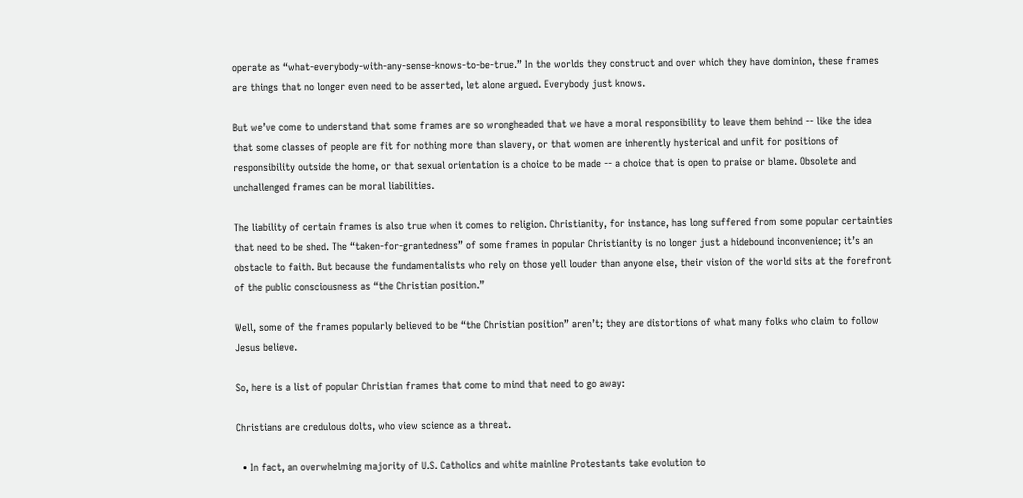operate as “what-everybody-with-any-sense-knows-to-be-true.” In the worlds they construct and over which they have dominion, these frames are things that no longer even need to be asserted, let alone argued. Everybody just knows.

But we’ve come to understand that some frames are so wrongheaded that we have a moral responsibility to leave them behind -- like the idea that some classes of people are fit for nothing more than slavery, or that women are inherently hysterical and unfit for positions of responsibility outside the home, or that sexual orientation is a choice to be made -- a choice that is open to praise or blame. Obsolete and unchallenged frames can be moral liabilities.

The liability of certain frames is also true when it comes to religion. Christianity, for instance, has long suffered from some popular certainties that need to be shed. The “taken-for-grantedness” of some frames in popular Christianity is no longer just a hidebound inconvenience; it’s an obstacle to faith. But because the fundamentalists who rely on those yell louder than anyone else, their vision of the world sits at the forefront of the public consciousness as “the Christian position.”

Well, some of the frames popularly believed to be “the Christian position” aren’t; they are distortions of what many folks who claim to follow Jesus believe.

So, here is a list of popular Christian frames that come to mind that need to go away:

Christians are credulous dolts, who view science as a threat.

  • In fact, an overwhelming majority of U.S. Catholics and white mainline Protestants take evolution to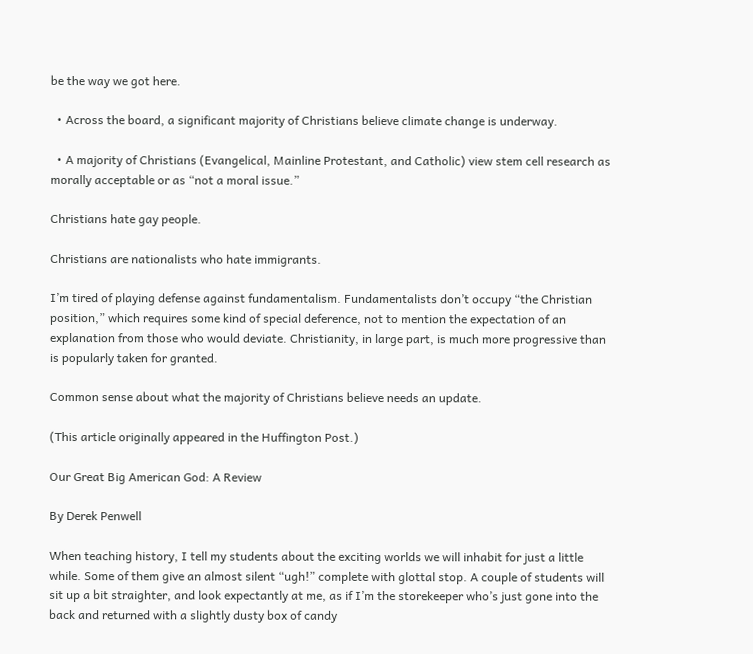be the way we got here.

  • Across the board, a significant majority of Christians believe climate change is underway.

  • A majority of Christians (Evangelical, Mainline Protestant, and Catholic) view stem cell research as morally acceptable or as “not a moral issue.”

Christians hate gay people.

Christians are nationalists who hate immigrants.

I’m tired of playing defense against fundamentalism. Fundamentalists don’t occupy “the Christian position,” which requires some kind of special deference, not to mention the expectation of an explanation from those who would deviate. Christianity, in large part, is much more progressive than is popularly taken for granted.

Common sense about what the majority of Christians believe needs an update.

(This article originally appeared in the Huffington Post.)

Our Great Big American God: A Review

By Derek Penwell

When teaching history, I tell my students about the exciting worlds we will inhabit for just a little while. Some of them give an almost silent “ugh!” complete with glottal stop. A couple of students will sit up a bit straighter, and look expectantly at me, as if I’m the storekeeper who’s just gone into the back and returned with a slightly dusty box of candy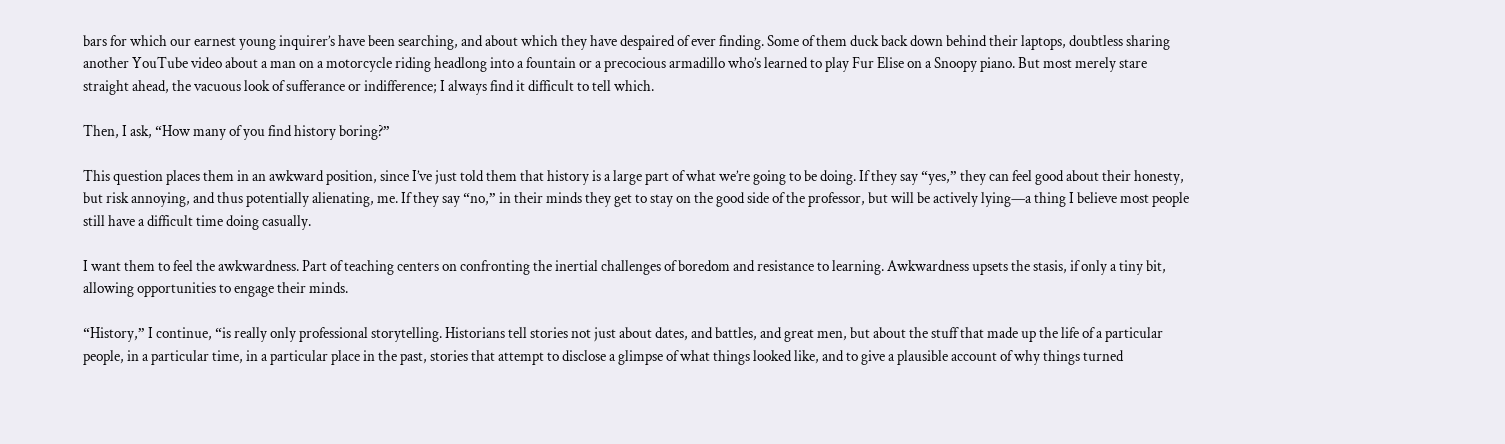bars for which our earnest young inquirer’s have been searching, and about which they have despaired of ever finding. Some of them duck back down behind their laptops, doubtless sharing another YouTube video about a man on a motorcycle riding headlong into a fountain or a precocious armadillo who’s learned to play Fur Elise on a Snoopy piano. But most merely stare straight ahead, the vacuous look of sufferance or indifference; I always find it difficult to tell which.

Then, I ask, “How many of you find history boring?”

This question places them in an awkward position, since I’ve just told them that history is a large part of what we’re going to be doing. If they say “yes,” they can feel good about their honesty, but risk annoying, and thus potentially alienating, me. If they say “no,” in their minds they get to stay on the good side of the professor, but will be actively lying—a thing I believe most people still have a difficult time doing casually.

I want them to feel the awkwardness. Part of teaching centers on confronting the inertial challenges of boredom and resistance to learning. Awkwardness upsets the stasis, if only a tiny bit, allowing opportunities to engage their minds.

“History,” I continue, “is really only professional storytelling. Historians tell stories not just about dates, and battles, and great men, but about the stuff that made up the life of a particular people, in a particular time, in a particular place in the past, stories that attempt to disclose a glimpse of what things looked like, and to give a plausible account of why things turned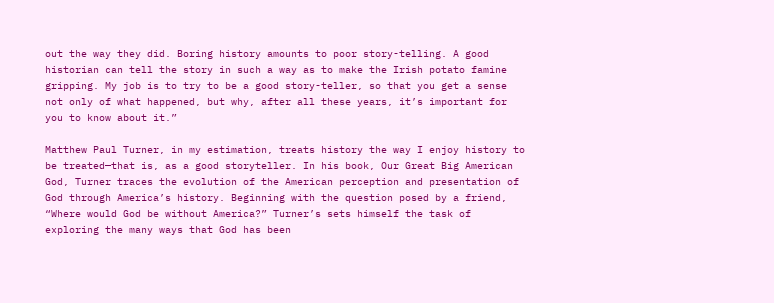out the way they did. Boring history amounts to poor story-telling. A good historian can tell the story in such a way as to make the Irish potato famine gripping. My job is to try to be a good story-teller, so that you get a sense not only of what happened, but why, after all these years, it’s important for you to know about it.”

Matthew Paul Turner, in my estimation, treats history the way I enjoy history to be treated—that is, as a good storyteller. In his book, Our Great Big American God, Turner traces the evolution of the American perception and presentation of God through America’s history. Beginning with the question posed by a friend, “Where would God be without America?” Turner’s sets himself the task of exploring the many ways that God has been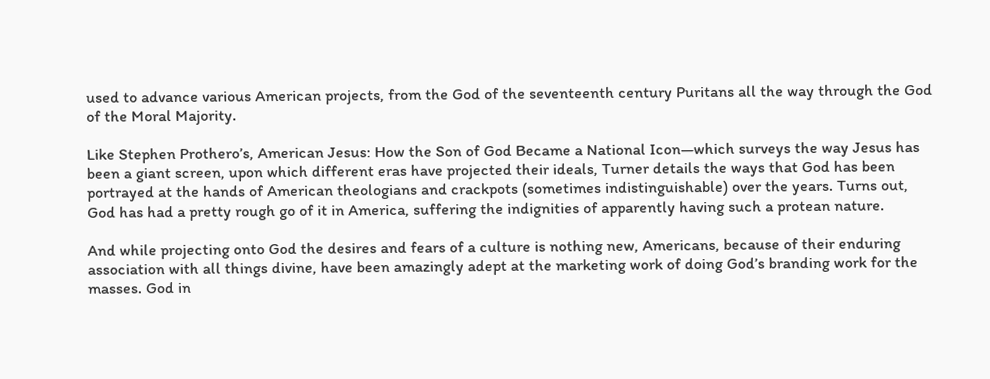used to advance various American projects, from the God of the seventeenth century Puritans all the way through the God of the Moral Majority.

Like Stephen Prothero’s, American Jesus: How the Son of God Became a National Icon—which surveys the way Jesus has been a giant screen, upon which different eras have projected their ideals, Turner details the ways that God has been portrayed at the hands of American theologians and crackpots (sometimes indistinguishable) over the years. Turns out, God has had a pretty rough go of it in America, suffering the indignities of apparently having such a protean nature.

And while projecting onto God the desires and fears of a culture is nothing new, Americans, because of their enduring association with all things divine, have been amazingly adept at the marketing work of doing God’s branding work for the masses. God in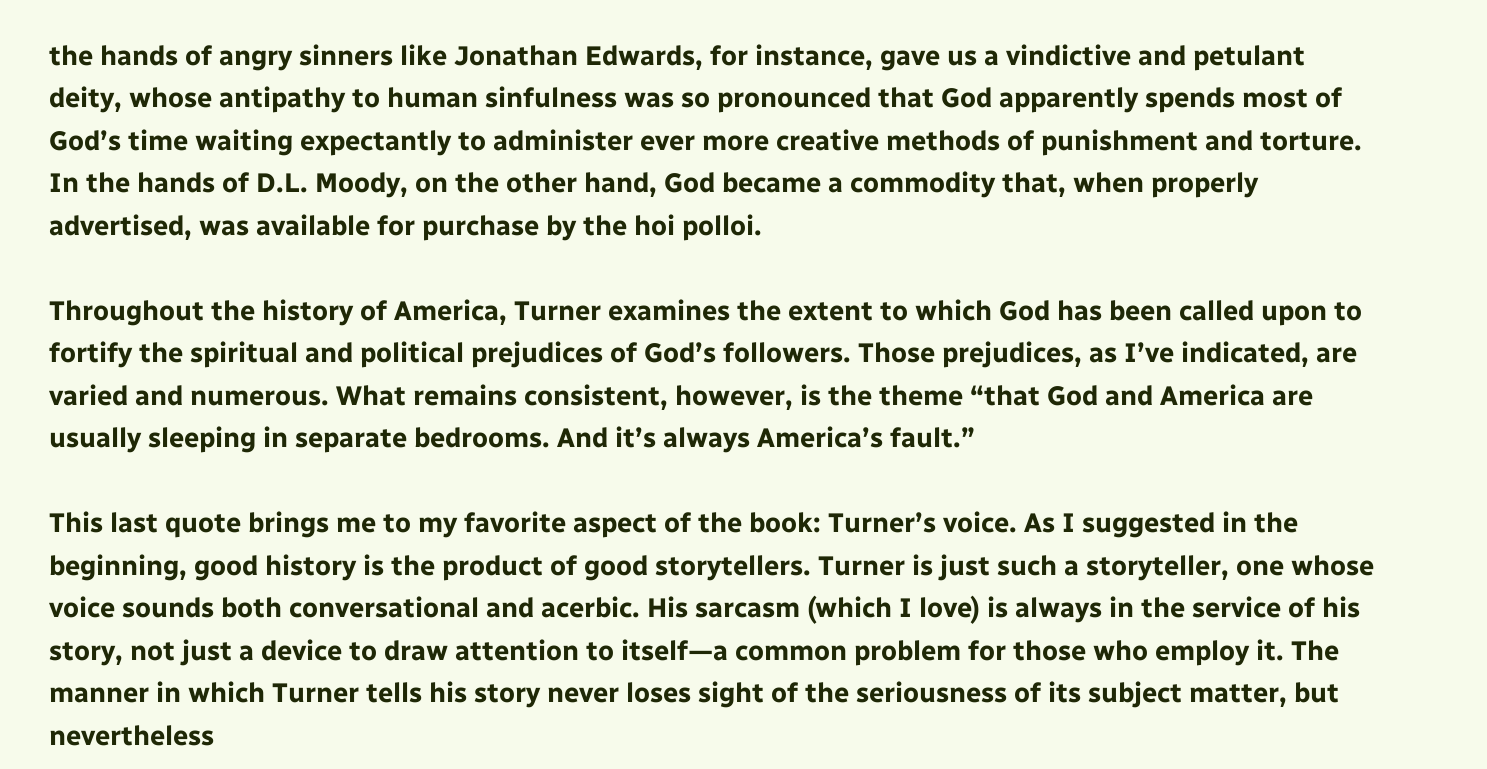the hands of angry sinners like Jonathan Edwards, for instance, gave us a vindictive and petulant deity, whose antipathy to human sinfulness was so pronounced that God apparently spends most of God’s time waiting expectantly to administer ever more creative methods of punishment and torture. In the hands of D.L. Moody, on the other hand, God became a commodity that, when properly advertised, was available for purchase by the hoi polloi.

Throughout the history of America, Turner examines the extent to which God has been called upon to fortify the spiritual and political prejudices of God’s followers. Those prejudices, as I’ve indicated, are varied and numerous. What remains consistent, however, is the theme “that God and America are usually sleeping in separate bedrooms. And it’s always America’s fault.”

This last quote brings me to my favorite aspect of the book: Turner’s voice. As I suggested in the beginning, good history is the product of good storytellers. Turner is just such a storyteller, one whose voice sounds both conversational and acerbic. His sarcasm (which I love) is always in the service of his story, not just a device to draw attention to itself—a common problem for those who employ it. The manner in which Turner tells his story never loses sight of the seriousness of its subject matter, but nevertheless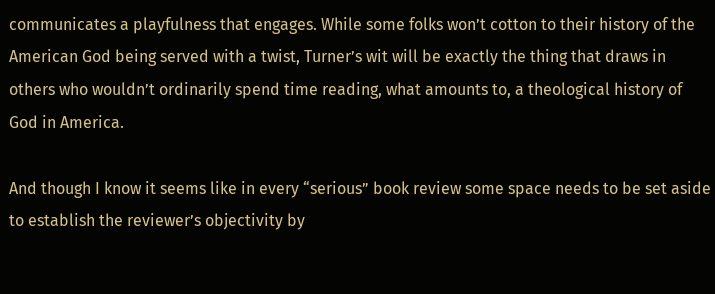communicates a playfulness that engages. While some folks won’t cotton to their history of the American God being served with a twist, Turner’s wit will be exactly the thing that draws in others who wouldn’t ordinarily spend time reading, what amounts to, a theological history of God in America.

And though I know it seems like in every “serious” book review some space needs to be set aside to establish the reviewer’s objectivity by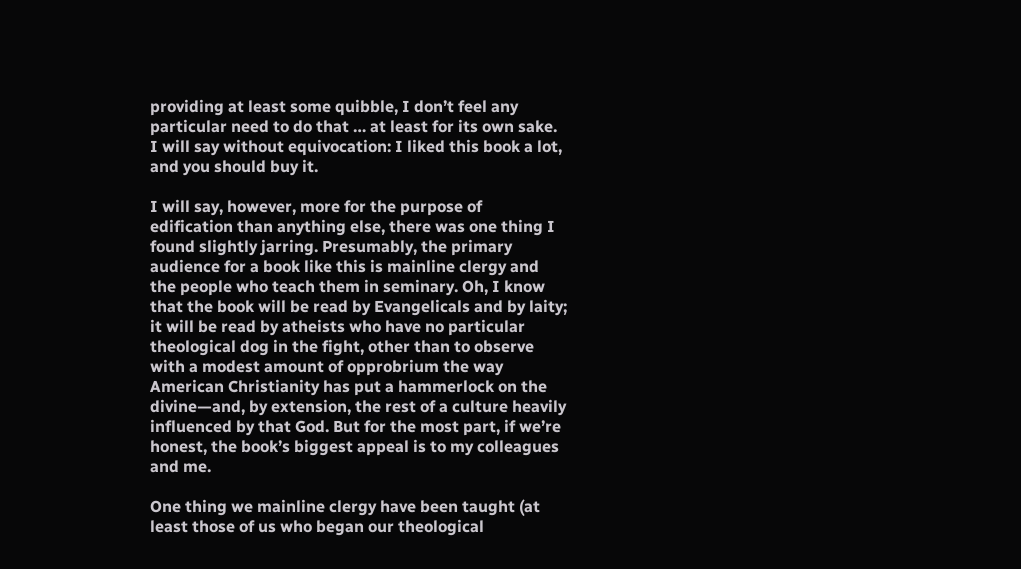providing at least some quibble, I don’t feel any particular need to do that … at least for its own sake. I will say without equivocation: I liked this book a lot, and you should buy it.

I will say, however, more for the purpose of edification than anything else, there was one thing I found slightly jarring. Presumably, the primary audience for a book like this is mainline clergy and the people who teach them in seminary. Oh, I know that the book will be read by Evangelicals and by laity; it will be read by atheists who have no particular theological dog in the fight, other than to observe with a modest amount of opprobrium the way American Christianity has put a hammerlock on the divine—and, by extension, the rest of a culture heavily influenced by that God. But for the most part, if we’re honest, the book’s biggest appeal is to my colleagues and me.

One thing we mainline clergy have been taught (at least those of us who began our theological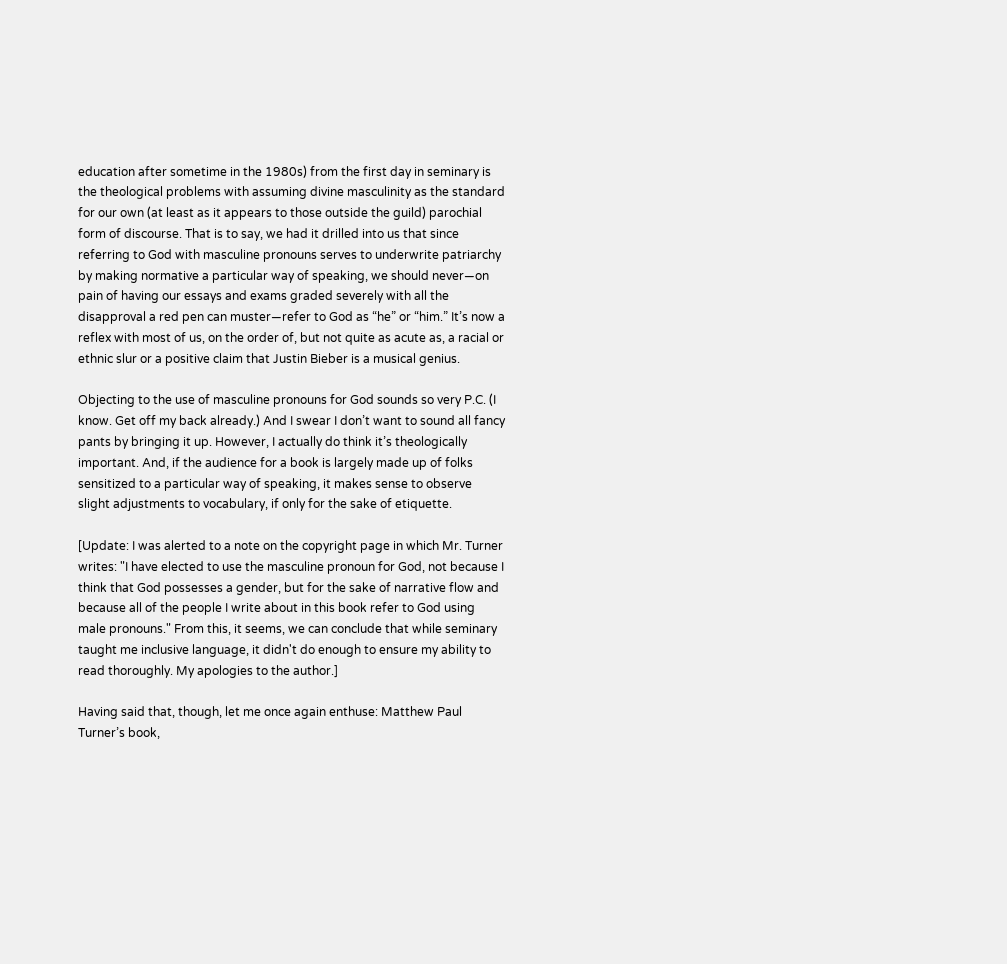education after sometime in the 1980s) from the first day in seminary is the theological problems with assuming divine masculinity as the standard for our own (at least as it appears to those outside the guild) parochial form of discourse. That is to say, we had it drilled into us that since referring to God with masculine pronouns serves to underwrite patriarchy by making normative a particular way of speaking, we should never—on pain of having our essays and exams graded severely with all the disapproval a red pen can muster—refer to God as “he” or “him.” It’s now a reflex with most of us, on the order of, but not quite as acute as, a racial or ethnic slur or a positive claim that Justin Bieber is a musical genius.

Objecting to the use of masculine pronouns for God sounds so very P.C. (I know. Get off my back already.) And I swear I don’t want to sound all fancy pants by bringing it up. However, I actually do think it’s theologically important. And, if the audience for a book is largely made up of folks sensitized to a particular way of speaking, it makes sense to observe slight adjustments to vocabulary, if only for the sake of etiquette.

[Update: I was alerted to a note on the copyright page in which Mr. Turner writes: "I have elected to use the masculine pronoun for God, not because I think that God possesses a gender, but for the sake of narrative flow and because all of the people I write about in this book refer to God using male pronouns." From this, it seems, we can conclude that while seminary taught me inclusive language, it didn't do enough to ensure my ability to read thoroughly. My apologies to the author.]

Having said that, though, let me once again enthuse: Matthew Paul Turner’s book,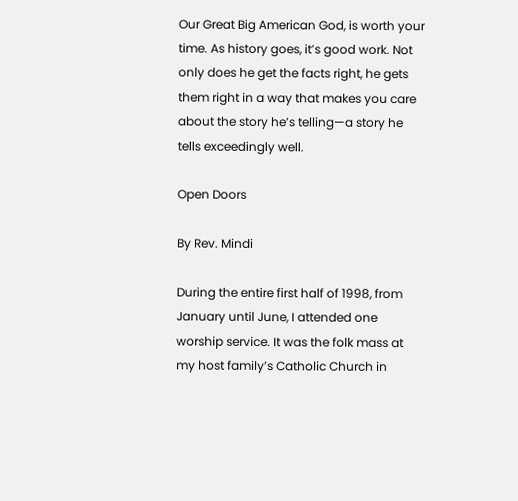Our Great Big American God, is worth your time. As history goes, it’s good work. Not only does he get the facts right, he gets them right in a way that makes you care about the story he’s telling—a story he tells exceedingly well.

Open Doors

By Rev. Mindi

During the entire first half of 1998, from January until June, I attended one worship service. It was the folk mass at my host family’s Catholic Church in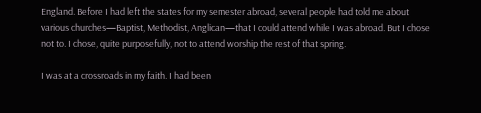England. Before I had left the states for my semester abroad, several people had told me about various churches—Baptist, Methodist, Anglican—that I could attend while I was abroad. But I chose not to. I chose, quite purposefully, not to attend worship the rest of that spring.

I was at a crossroads in my faith. I had been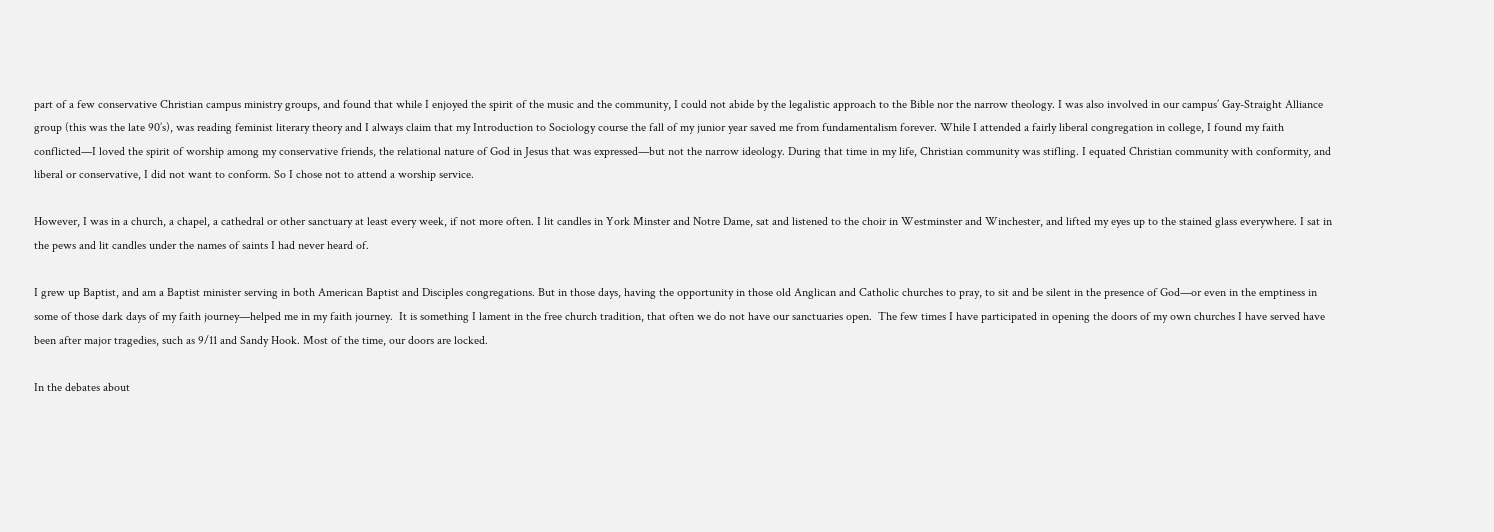part of a few conservative Christian campus ministry groups, and found that while I enjoyed the spirit of the music and the community, I could not abide by the legalistic approach to the Bible nor the narrow theology. I was also involved in our campus’ Gay-Straight Alliance group (this was the late 90’s), was reading feminist literary theory and I always claim that my Introduction to Sociology course the fall of my junior year saved me from fundamentalism forever. While I attended a fairly liberal congregation in college, I found my faith conflicted—I loved the spirit of worship among my conservative friends, the relational nature of God in Jesus that was expressed—but not the narrow ideology. During that time in my life, Christian community was stifling. I equated Christian community with conformity, and liberal or conservative, I did not want to conform. So I chose not to attend a worship service.

However, I was in a church, a chapel, a cathedral or other sanctuary at least every week, if not more often. I lit candles in York Minster and Notre Dame, sat and listened to the choir in Westminster and Winchester, and lifted my eyes up to the stained glass everywhere. I sat in the pews and lit candles under the names of saints I had never heard of.

I grew up Baptist, and am a Baptist minister serving in both American Baptist and Disciples congregations. But in those days, having the opportunity in those old Anglican and Catholic churches to pray, to sit and be silent in the presence of God—or even in the emptiness in some of those dark days of my faith journey—helped me in my faith journey.  It is something I lament in the free church tradition, that often we do not have our sanctuaries open.  The few times I have participated in opening the doors of my own churches I have served have been after major tragedies, such as 9/11 and Sandy Hook. Most of the time, our doors are locked.

In the debates about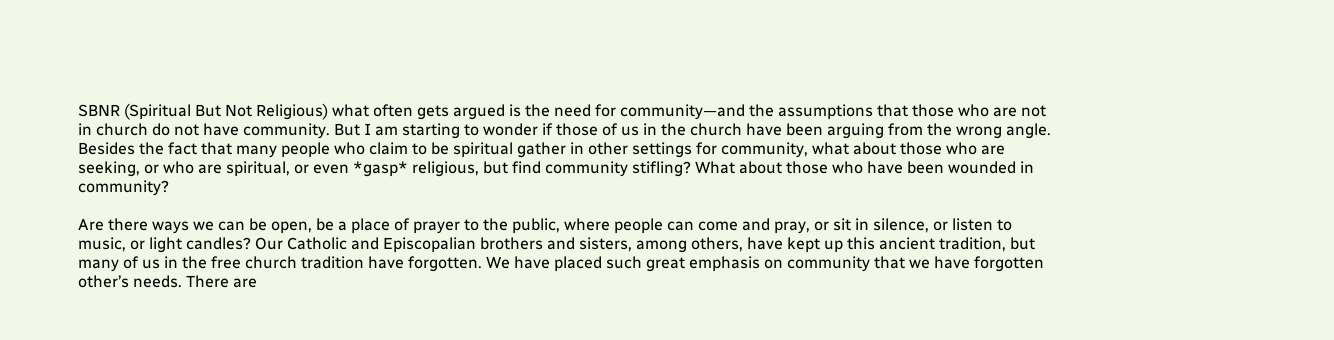SBNR (Spiritual But Not Religious) what often gets argued is the need for community—and the assumptions that those who are not in church do not have community. But I am starting to wonder if those of us in the church have been arguing from the wrong angle. Besides the fact that many people who claim to be spiritual gather in other settings for community, what about those who are seeking, or who are spiritual, or even *gasp* religious, but find community stifling? What about those who have been wounded in community?

Are there ways we can be open, be a place of prayer to the public, where people can come and pray, or sit in silence, or listen to music, or light candles? Our Catholic and Episcopalian brothers and sisters, among others, have kept up this ancient tradition, but many of us in the free church tradition have forgotten. We have placed such great emphasis on community that we have forgotten other’s needs. There are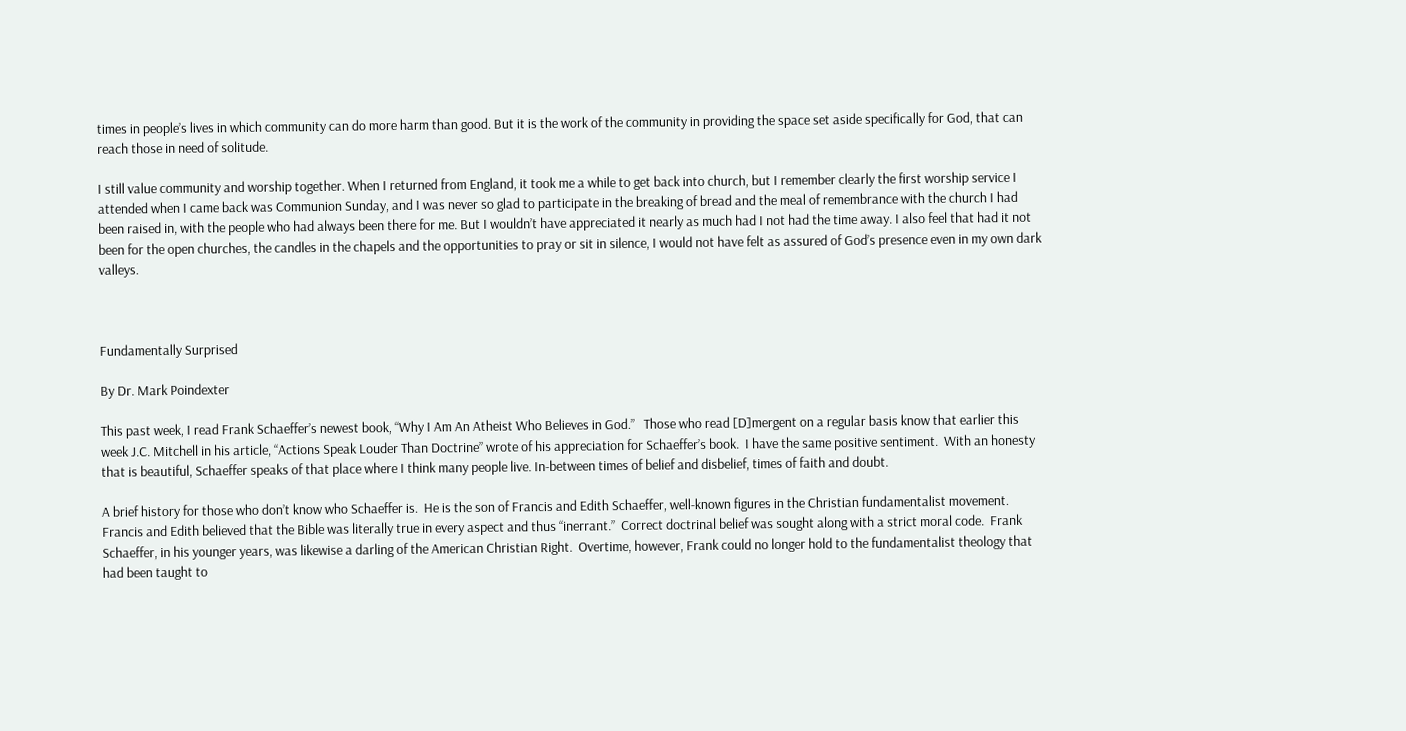times in people’s lives in which community can do more harm than good. But it is the work of the community in providing the space set aside specifically for God, that can reach those in need of solitude.

I still value community and worship together. When I returned from England, it took me a while to get back into church, but I remember clearly the first worship service I attended when I came back was Communion Sunday, and I was never so glad to participate in the breaking of bread and the meal of remembrance with the church I had been raised in, with the people who had always been there for me. But I wouldn’t have appreciated it nearly as much had I not had the time away. I also feel that had it not been for the open churches, the candles in the chapels and the opportunities to pray or sit in silence, I would not have felt as assured of God’s presence even in my own dark valleys.



Fundamentally Surprised

By Dr. Mark Poindexter

This past week, I read Frank Schaeffer’s newest book, “Why I Am An Atheist Who Believes in God.”   Those who read [D]mergent on a regular basis know that earlier this week J.C. Mitchell in his article, “Actions Speak Louder Than Doctrine” wrote of his appreciation for Schaeffer’s book.  I have the same positive sentiment.  With an honesty that is beautiful, Schaeffer speaks of that place where I think many people live. In-between times of belief and disbelief, times of faith and doubt.

A brief history for those who don’t know who Schaeffer is.  He is the son of Francis and Edith Schaeffer, well-known figures in the Christian fundamentalist movement.  Francis and Edith believed that the Bible was literally true in every aspect and thus “inerrant.”  Correct doctrinal belief was sought along with a strict moral code.  Frank Schaeffer, in his younger years, was likewise a darling of the American Christian Right.  Overtime, however, Frank could no longer hold to the fundamentalist theology that had been taught to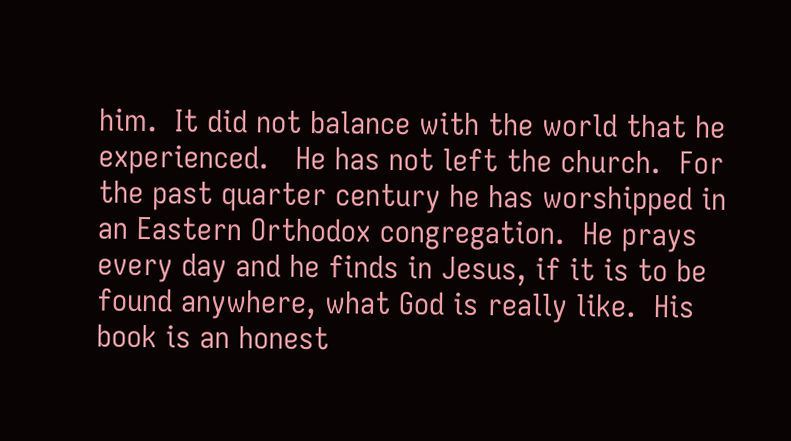him.  It did not balance with the world that he experienced.   He has not left the church.  For the past quarter century he has worshipped in an Eastern Orthodox congregation.  He prays every day and he finds in Jesus, if it is to be found anywhere, what God is really like.  His book is an honest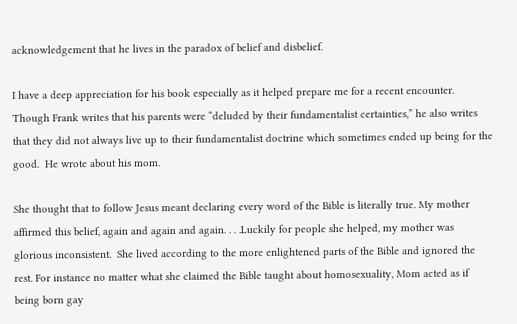acknowledgement that he lives in the paradox of belief and disbelief.

I have a deep appreciation for his book especially as it helped prepare me for a recent encounter.  Though Frank writes that his parents were “deluded by their fundamentalist certainties,” he also writes that they did not always live up to their fundamentalist doctrine which sometimes ended up being for the good.  He wrote about his mom.

She thought that to follow Jesus meant declaring every word of the Bible is literally true. My mother affirmed this belief, again and again and again. . . .Luckily for people she helped, my mother was glorious inconsistent.  She lived according to the more enlightened parts of the Bible and ignored the rest. For instance no matter what she claimed the Bible taught about homosexuality, Mom acted as if being born gay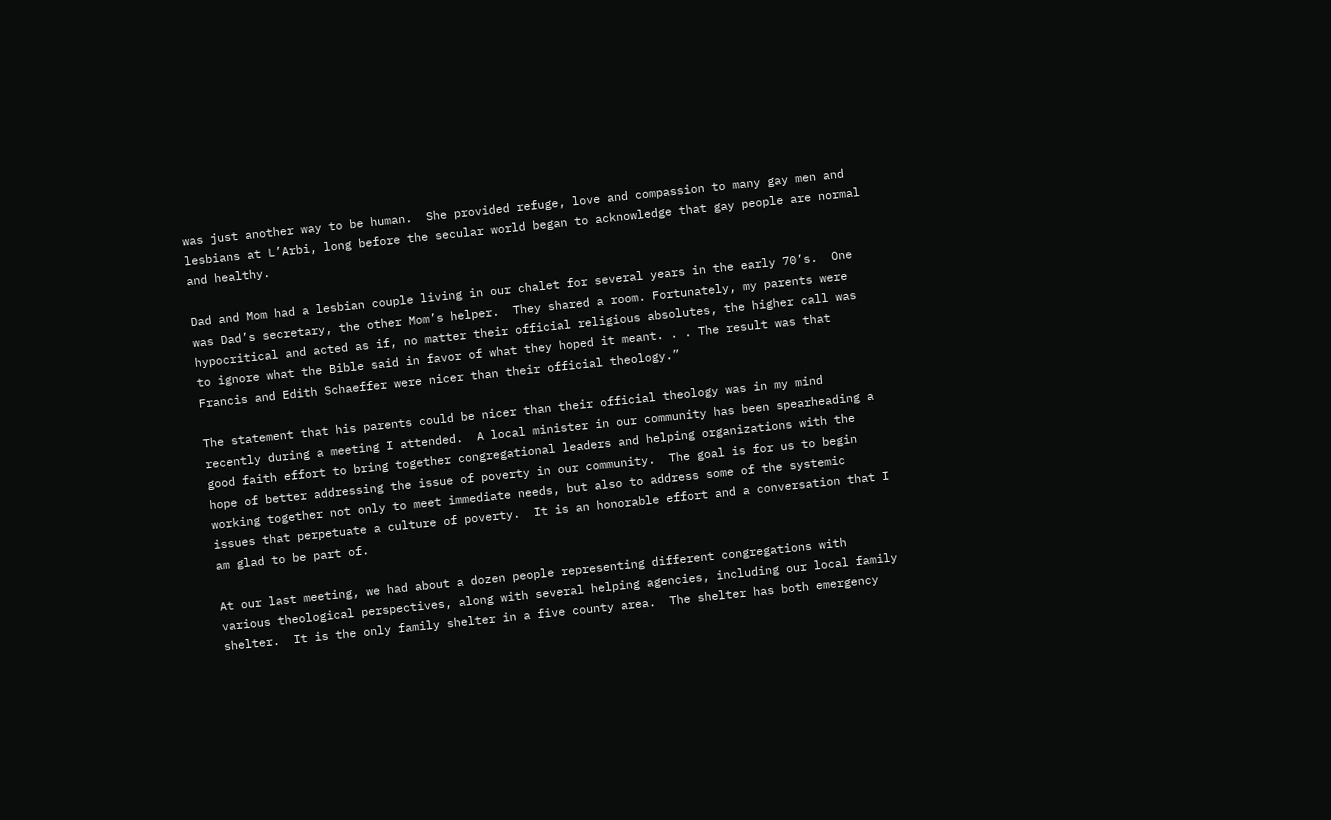was just another way to be human.  She provided refuge, love and compassion to many gay men and lesbians at L’Arbi, long before the secular world began to acknowledge that gay people are normal and healthy.

Dad and Mom had a lesbian couple living in our chalet for several years in the early 70’s.  One was Dad’s secretary, the other Mom’s helper.  They shared a room. Fortunately, my parents were hypocritical and acted as if, no matter their official religious absolutes, the higher call was to ignore what the Bible said in favor of what they hoped it meant. . . The result was that Francis and Edith Schaeffer were nicer than their official theology.”

The statement that his parents could be nicer than their official theology was in my mind recently during a meeting I attended.  A local minister in our community has been spearheading a good faith effort to bring together congregational leaders and helping organizations with the hope of better addressing the issue of poverty in our community.  The goal is for us to begin working together not only to meet immediate needs, but also to address some of the systemic issues that perpetuate a culture of poverty.  It is an honorable effort and a conversation that I am glad to be part of.

At our last meeting, we had about a dozen people representing different congregations with various theological perspectives, along with several helping agencies, including our local family shelter.  It is the only family shelter in a five county area.  The shelter has both emergency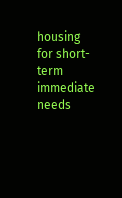housing for short-term immediate needs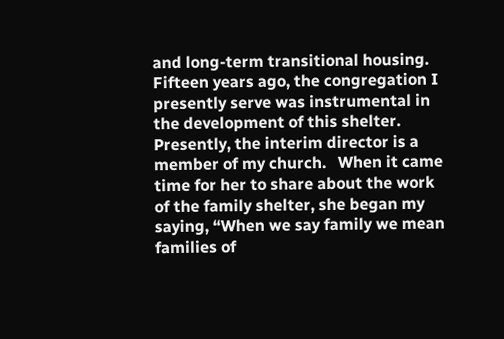and long-term transitional housing.  Fifteen years ago, the congregation I presently serve was instrumental in the development of this shelter.  Presently, the interim director is a member of my church.   When it came time for her to share about the work of the family shelter, she began my saying, “When we say family we mean families of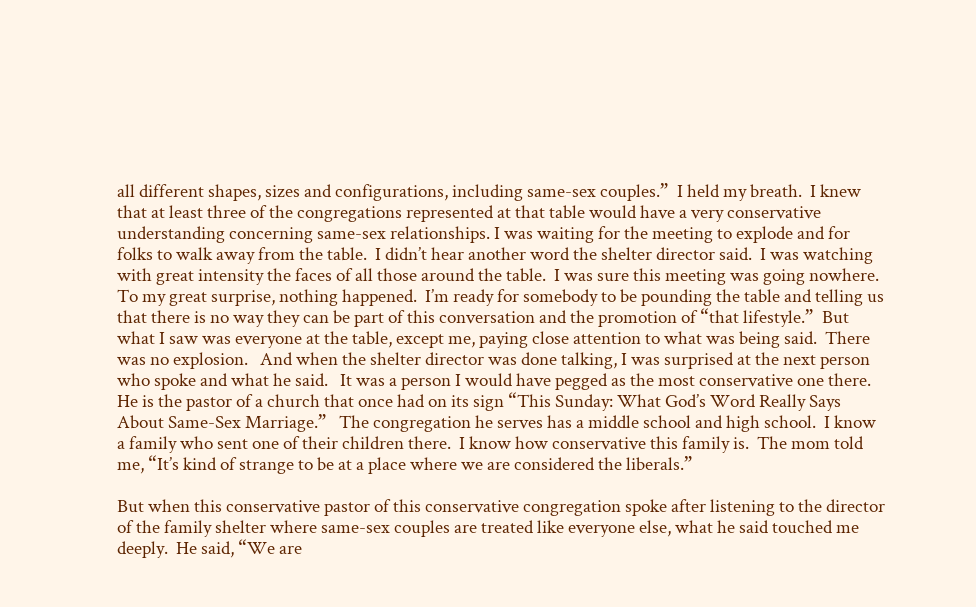all different shapes, sizes and configurations, including same-sex couples.”  I held my breath.  I knew that at least three of the congregations represented at that table would have a very conservative understanding concerning same-sex relationships. I was waiting for the meeting to explode and for folks to walk away from the table.  I didn’t hear another word the shelter director said.  I was watching with great intensity the faces of all those around the table.  I was sure this meeting was going nowhere.  To my great surprise, nothing happened.  I’m ready for somebody to be pounding the table and telling us that there is no way they can be part of this conversation and the promotion of “that lifestyle.”  But what I saw was everyone at the table, except me, paying close attention to what was being said.  There was no explosion.   And when the shelter director was done talking, I was surprised at the next person who spoke and what he said.   It was a person I would have pegged as the most conservative one there.  He is the pastor of a church that once had on its sign “This Sunday: What God’s Word Really Says About Same-Sex Marriage.”   The congregation he serves has a middle school and high school.  I know a family who sent one of their children there.  I know how conservative this family is.  The mom told me, “It’s kind of strange to be at a place where we are considered the liberals.”

But when this conservative pastor of this conservative congregation spoke after listening to the director of the family shelter where same-sex couples are treated like everyone else, what he said touched me deeply.  He said, “We are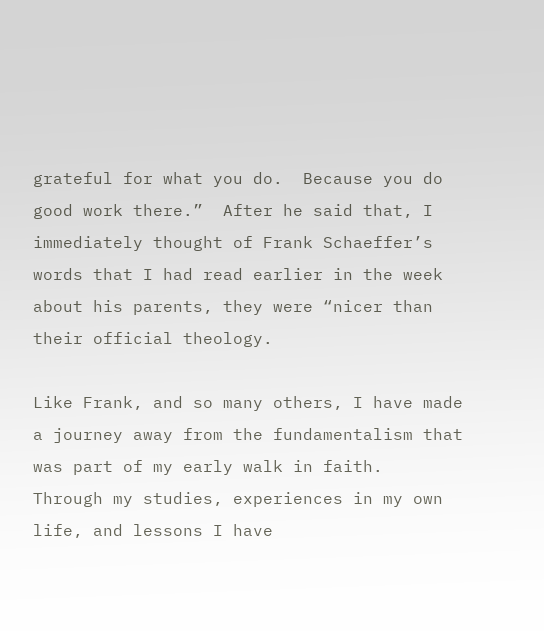grateful for what you do.  Because you do good work there.”  After he said that, I immediately thought of Frank Schaeffer’s words that I had read earlier in the week about his parents, they were “nicer than their official theology.

Like Frank, and so many others, I have made a journey away from the fundamentalism that was part of my early walk in faith.  Through my studies, experiences in my own life, and lessons I have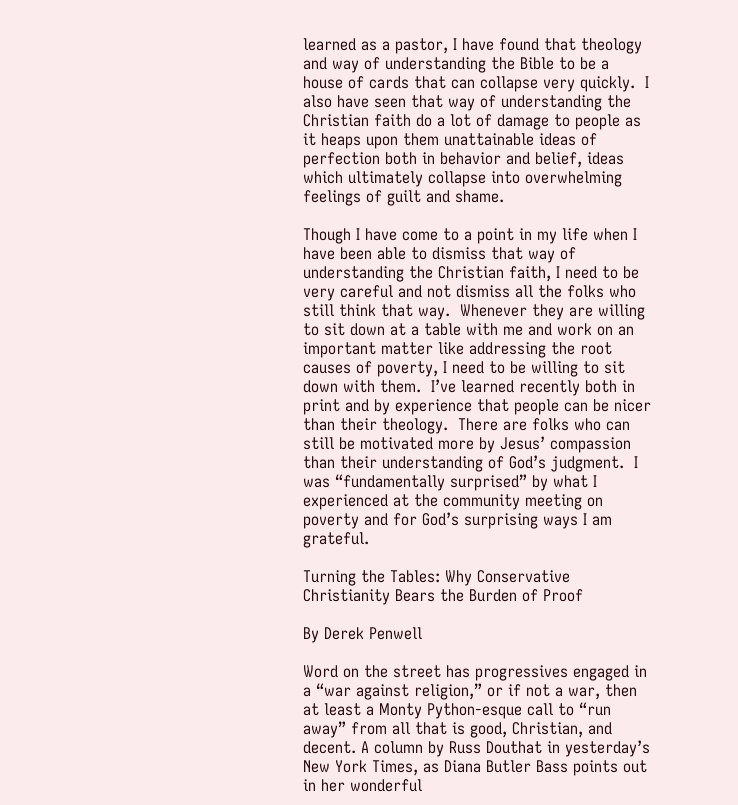learned as a pastor, I have found that theology and way of understanding the Bible to be a house of cards that can collapse very quickly.  I also have seen that way of understanding the Christian faith do a lot of damage to people as it heaps upon them unattainable ideas of perfection both in behavior and belief, ideas which ultimately collapse into overwhelming feelings of guilt and shame.

Though I have come to a point in my life when I have been able to dismiss that way of understanding the Christian faith, I need to be very careful and not dismiss all the folks who still think that way.  Whenever they are willing to sit down at a table with me and work on an important matter like addressing the root causes of poverty, I need to be willing to sit down with them.  I’ve learned recently both in print and by experience that people can be nicer than their theology.  There are folks who can still be motivated more by Jesus’ compassion than their understanding of God’s judgment.  I was “fundamentally surprised” by what I experienced at the community meeting on poverty and for God’s surprising ways I am grateful.

Turning the Tables: Why Conservative Christianity Bears the Burden of Proof

By Derek Penwell

Word on the street has progressives engaged in a “war against religion,” or if not a war, then at least a Monty Python-esque call to “run away” from all that is good, Christian, and decent. A column by Russ Douthat in yesterday’s New York Times, as Diana Butler Bass points out in her wonderful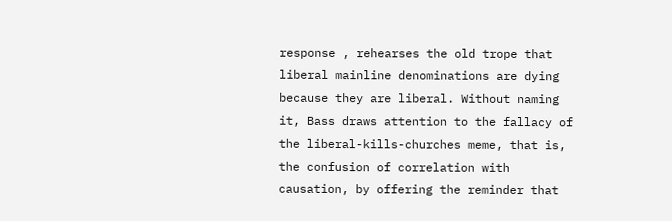response , rehearses the old trope that liberal mainline denominations are dying because they are liberal. Without naming it, Bass draws attention to the fallacy of the liberal-kills-churches meme, that is, the confusion of correlation with causation, by offering the reminder that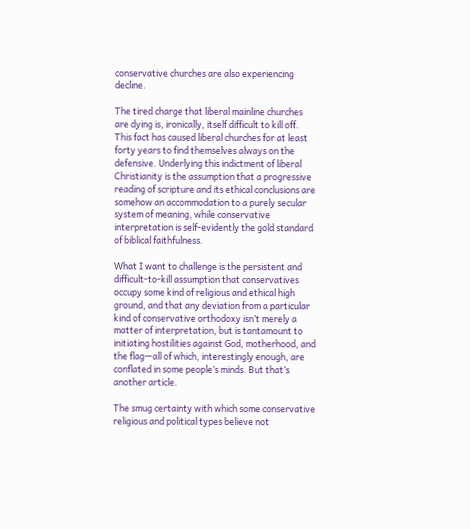conservative churches are also experiencing decline.

The tired charge that liberal mainline churches are dying is, ironically, itself difficult to kill off. This fact has caused liberal churches for at least forty years to find themselves always on the defensive. Underlying this indictment of liberal Christianity is the assumption that a progressive reading of scripture and its ethical conclusions are somehow an accommodation to a purely secular system of meaning, while conservative interpretation is self-evidently the gold standard of biblical faithfulness.

What I want to challenge is the persistent and difficult-to-kill assumption that conservatives occupy some kind of religious and ethical high ground, and that any deviation from a particular kind of conservative orthodoxy isn’t merely a matter of interpretation, but is tantamount to initiating hostilities against God, motherhood, and the flag—all of which, interestingly enough, are conflated in some people’s minds. But that’s another article.

The smug certainty with which some conservative religious and political types believe not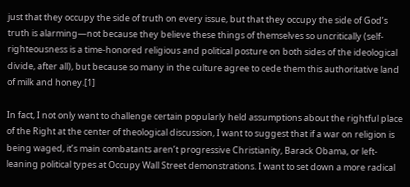just that they occupy the side of truth on every issue, but that they occupy the side of God’s truth is alarming—not because they believe these things of themselves so uncritically (self-righteousness is a time-honored religious and political posture on both sides of the ideological divide, after all), but because so many in the culture agree to cede them this authoritative land of milk and honey.[1]

In fact, I not only want to challenge certain popularly held assumptions about the rightful place of the Right at the center of theological discussion, I want to suggest that if a war on religion is being waged, it’s main combatants aren’t progressive Christianity, Barack Obama, or left-leaning political types at Occupy Wall Street demonstrations. I want to set down a more radical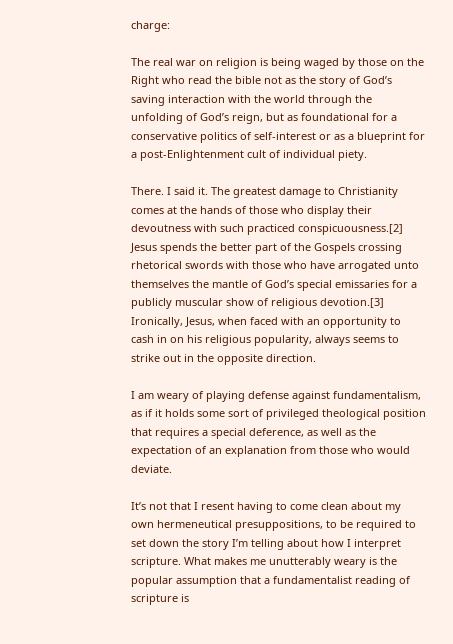charge:

The real war on religion is being waged by those on the Right who read the bible not as the story of God’s saving interaction with the world through the unfolding of God’s reign, but as foundational for a conservative politics of self-interest or as a blueprint for a post-Enlightenment cult of individual piety.

There. I said it. The greatest damage to Christianity comes at the hands of those who display their devoutness with such practiced conspicuousness.[2] Jesus spends the better part of the Gospels crossing rhetorical swords with those who have arrogated unto themselves the mantle of God’s special emissaries for a publicly muscular show of religious devotion.[3] Ironically, Jesus, when faced with an opportunity to cash in on his religious popularity, always seems to strike out in the opposite direction.

I am weary of playing defense against fundamentalism, as if it holds some sort of privileged theological position that requires a special deference, as well as the expectation of an explanation from those who would deviate.

It’s not that I resent having to come clean about my own hermeneutical presuppositions, to be required to set down the story I’m telling about how I interpret scripture. What makes me unutterably weary is the popular assumption that a fundamentalist reading of scripture is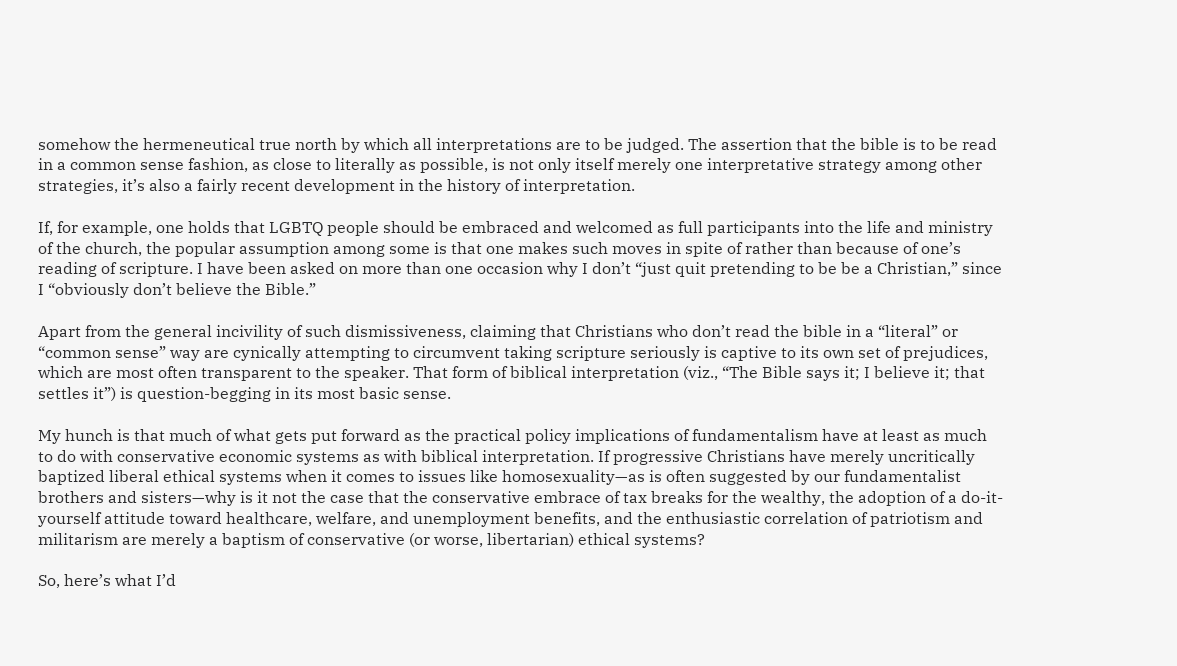somehow the hermeneutical true north by which all interpretations are to be judged. The assertion that the bible is to be read in a common sense fashion, as close to literally as possible, is not only itself merely one interpretative strategy among other strategies, it’s also a fairly recent development in the history of interpretation.

If, for example, one holds that LGBTQ people should be embraced and welcomed as full participants into the life and ministry of the church, the popular assumption among some is that one makes such moves in spite of rather than because of one’s reading of scripture. I have been asked on more than one occasion why I don’t “just quit pretending to be be a Christian,” since I “obviously don’t believe the Bible.”

Apart from the general incivility of such dismissiveness, claiming that Christians who don’t read the bible in a “literal” or “common sense” way are cynically attempting to circumvent taking scripture seriously is captive to its own set of prejudices, which are most often transparent to the speaker. That form of biblical interpretation (viz., “The Bible says it; I believe it; that settles it”) is question-begging in its most basic sense.

My hunch is that much of what gets put forward as the practical policy implications of fundamentalism have at least as much to do with conservative economic systems as with biblical interpretation. If progressive Christians have merely uncritically baptized liberal ethical systems when it comes to issues like homosexuality—as is often suggested by our fundamentalist brothers and sisters—why is it not the case that the conservative embrace of tax breaks for the wealthy, the adoption of a do-it-yourself attitude toward healthcare, welfare, and unemployment benefits, and the enthusiastic correlation of patriotism and militarism are merely a baptism of conservative (or worse, libertarian) ethical systems?

So, here’s what I’d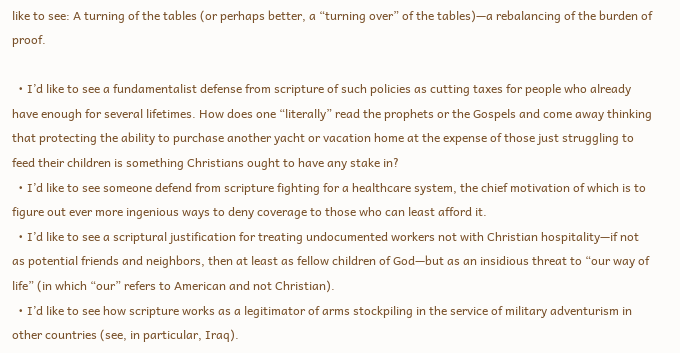like to see: A turning of the tables (or perhaps better, a “turning over” of the tables)—a rebalancing of the burden of proof.

  • I’d like to see a fundamentalist defense from scripture of such policies as cutting taxes for people who already have enough for several lifetimes. How does one “literally” read the prophets or the Gospels and come away thinking that protecting the ability to purchase another yacht or vacation home at the expense of those just struggling to feed their children is something Christians ought to have any stake in?
  • I’d like to see someone defend from scripture fighting for a healthcare system, the chief motivation of which is to figure out ever more ingenious ways to deny coverage to those who can least afford it.
  • I’d like to see a scriptural justification for treating undocumented workers not with Christian hospitality—if not as potential friends and neighbors, then at least as fellow children of God—but as an insidious threat to “our way of life” (in which “our” refers to American and not Christian).
  • I’d like to see how scripture works as a legitimator of arms stockpiling in the service of military adventurism in other countries (see, in particular, Iraq).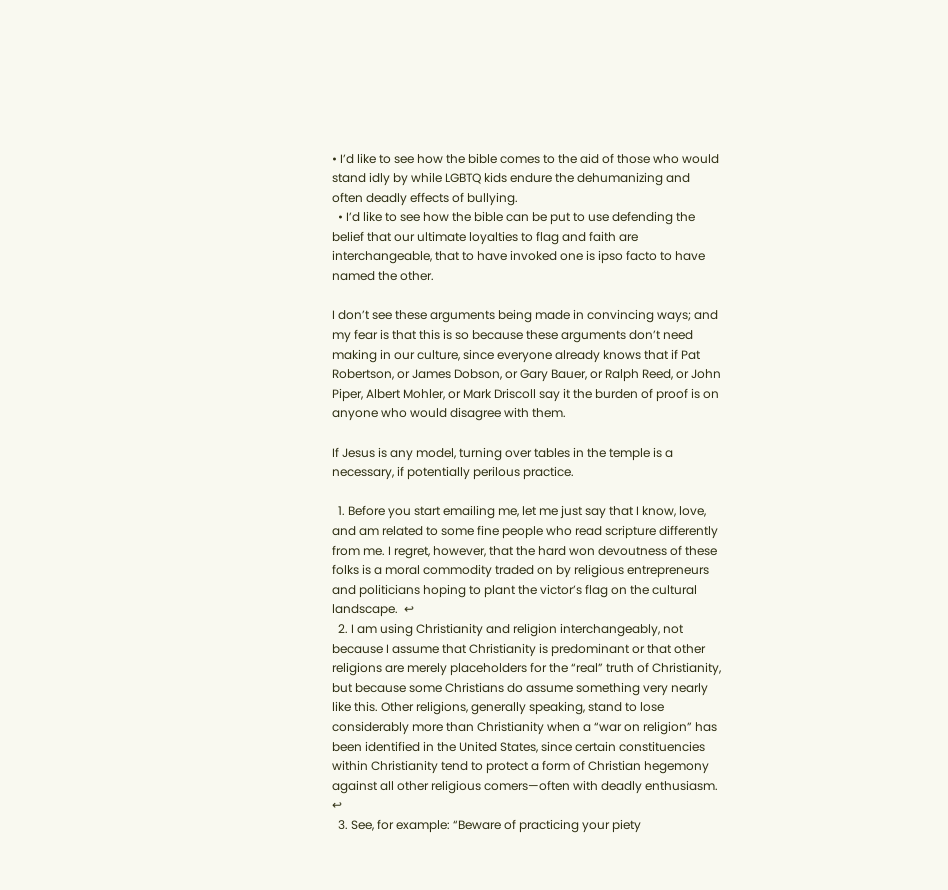• I’d like to see how the bible comes to the aid of those who would stand idly by while LGBTQ kids endure the dehumanizing and often deadly effects of bullying.
  • I’d like to see how the bible can be put to use defending the belief that our ultimate loyalties to flag and faith are interchangeable, that to have invoked one is ipso facto to have named the other.

I don’t see these arguments being made in convincing ways; and my fear is that this is so because these arguments don’t need making in our culture, since everyone already knows that if Pat Robertson, or James Dobson, or Gary Bauer, or Ralph Reed, or John Piper, Albert Mohler, or Mark Driscoll say it the burden of proof is on anyone who would disagree with them.

If Jesus is any model, turning over tables in the temple is a necessary, if potentially perilous practice.

  1. Before you start emailing me, let me just say that I know, love, and am related to some fine people who read scripture differently from me. I regret, however, that the hard won devoutness of these folks is a moral commodity traded on by religious entrepreneurs and politicians hoping to plant the victor’s flag on the cultural landscape.  ↩
  2. I am using Christianity and religion interchangeably, not because I assume that Christianity is predominant or that other religions are merely placeholders for the “real” truth of Christianity, but because some Christians do assume something very nearly like this. Other religions, generally speaking, stand to lose considerably more than Christianity when a “war on religion” has been identified in the United States, since certain constituencies within Christianity tend to protect a form of Christian hegemony against all other religious comers—often with deadly enthusiasm.  ↩
  3. See, for example: “Beware of practicing your piety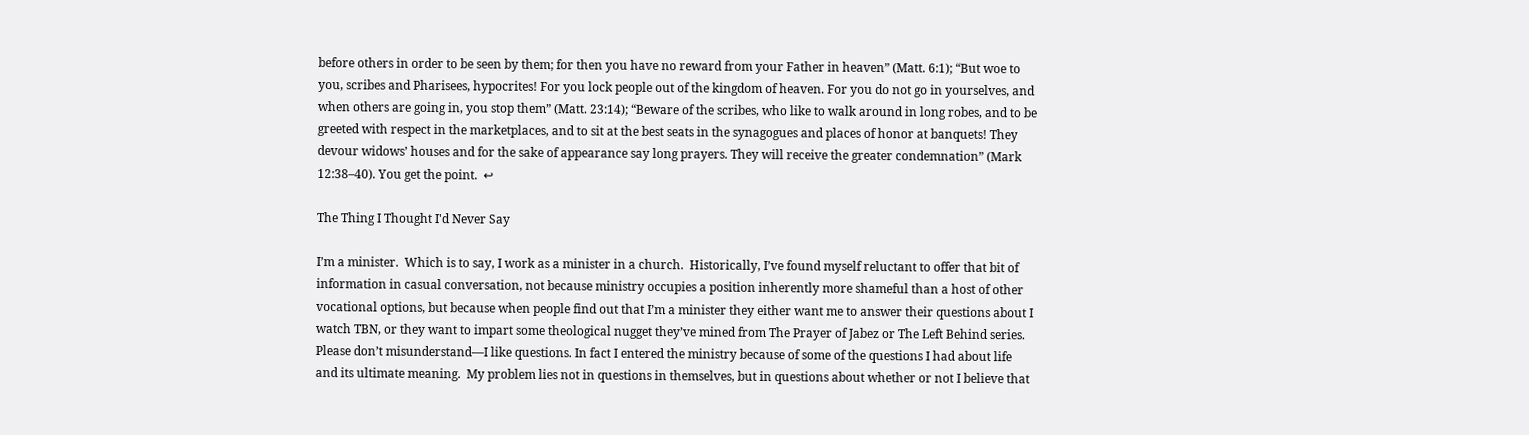before others in order to be seen by them; for then you have no reward from your Father in heaven” (Matt. 6:1); “But woe to you, scribes and Pharisees, hypocrites! For you lock people out of the kingdom of heaven. For you do not go in yourselves, and when others are going in, you stop them” (Matt. 23:14); “Beware of the scribes, who like to walk around in long robes, and to be greeted with respect in the marketplaces, and to sit at the best seats in the synagogues and places of honor at banquets! They devour widows’ houses and for the sake of appearance say long prayers. They will receive the greater condemnation” (Mark 12:38–40). You get the point.  ↩

The Thing I Thought I'd Never Say

I’m a minister.  Which is to say, I work as a minister in a church.  Historically, I’ve found myself reluctant to offer that bit of information in casual conversation, not because ministry occupies a position inherently more shameful than a host of other vocational options, but because when people find out that I’m a minister they either want me to answer their questions about I watch TBN, or they want to impart some theological nugget they’ve mined from The Prayer of Jabez or The Left Behind series.  Please don’t misunderstand—I like questions. In fact I entered the ministry because of some of the questions I had about life and its ultimate meaning.  My problem lies not in questions in themselves, but in questions about whether or not I believe that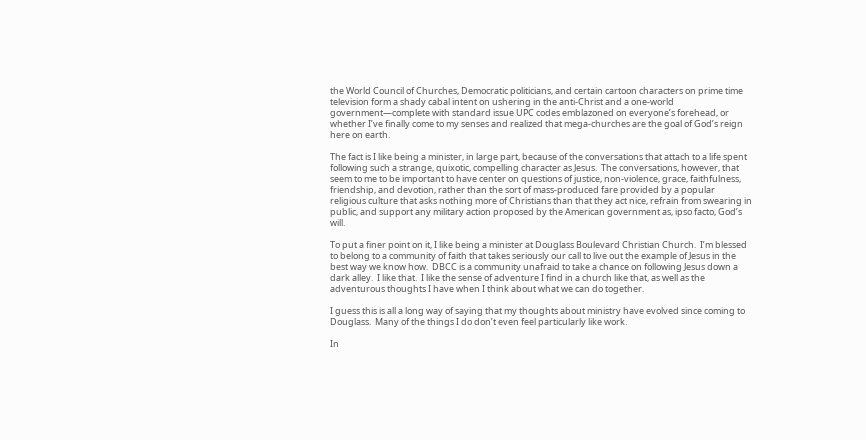the World Council of Churches, Democratic politicians, and certain cartoon characters on prime time television form a shady cabal intent on ushering in the anti-Christ and a one-world government—complete with standard issue UPC codes emblazoned on everyone’s forehead, or whether I’ve finally come to my senses and realized that mega-churches are the goal of God’s reign here on earth.

The fact is I like being a minister, in large part, because of the conversations that attach to a life spent following such a strange, quixotic, compelling character as Jesus.  The conversations, however, that seem to me to be important to have center on questions of justice, non-violence, grace, faithfulness, friendship, and devotion, rather than the sort of mass-produced fare provided by a popular religious culture that asks nothing more of Christians than that they act nice, refrain from swearing in public, and support any military action proposed by the American government as, ipso facto, God’s will.

To put a finer point on it, I like being a minister at Douglass Boulevard Christian Church.  I’m blessed to belong to a community of faith that takes seriously our call to live out the example of Jesus in the best way we know how.  DBCC is a community unafraid to take a chance on following Jesus down a dark alley.  I like that.  I like the sense of adventure I find in a church like that, as well as the adventurous thoughts I have when I think about what we can do together.

I guess this is all a long way of saying that my thoughts about ministry have evolved since coming to Douglass.  Many of the things I do don’t even feel particularly like work.

In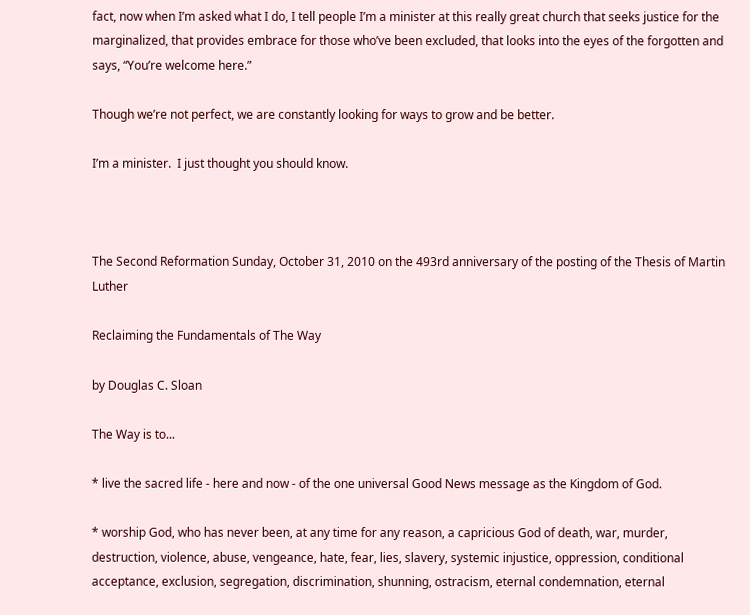fact, now when I’m asked what I do, I tell people I’m a minister at this really great church that seeks justice for the marginalized, that provides embrace for those who’ve been excluded, that looks into the eyes of the forgotten and says, “You’re welcome here.”

Though we’re not perfect, we are constantly looking for ways to grow and be better.

I’m a minister.  I just thought you should know.



The Second Reformation Sunday, October 31, 2010 on the 493rd anniversary of the posting of the Thesis of Martin Luther

Reclaiming the Fundamentals of The Way

by Douglas C. Sloan

The Way is to...

* live the sacred life - here and now - of the one universal Good News message as the Kingdom of God.

* worship God, who has never been, at any time for any reason, a capricious God of death, war, murder, destruction, violence, abuse, vengeance, hate, fear, lies, slavery, systemic injustice, oppression, conditional acceptance, exclusion, segregation, discrimination, shunning, ostracism, eternal condemnation, eternal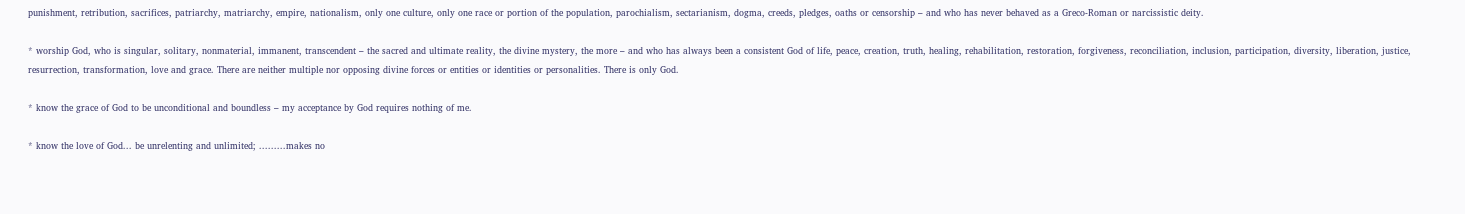punishment, retribution, sacrifices, patriarchy, matriarchy, empire, nationalism, only one culture, only one race or portion of the population, parochialism, sectarianism, dogma, creeds, pledges, oaths or censorship – and who has never behaved as a Greco-Roman or narcissistic deity.

* worship God, who is singular, solitary, nonmaterial, immanent, transcendent – the sacred and ultimate reality, the divine mystery, the more – and who has always been a consistent God of life, peace, creation, truth, healing, rehabilitation, restoration, forgiveness, reconciliation, inclusion, participation, diversity, liberation, justice, resurrection, transformation, love and grace. There are neither multiple nor opposing divine forces or entities or identities or personalities. There is only God.

* know the grace of God to be unconditional and boundless – my acceptance by God requires nothing of me.

* know the love of God... be unrelenting and unlimited; .........makes no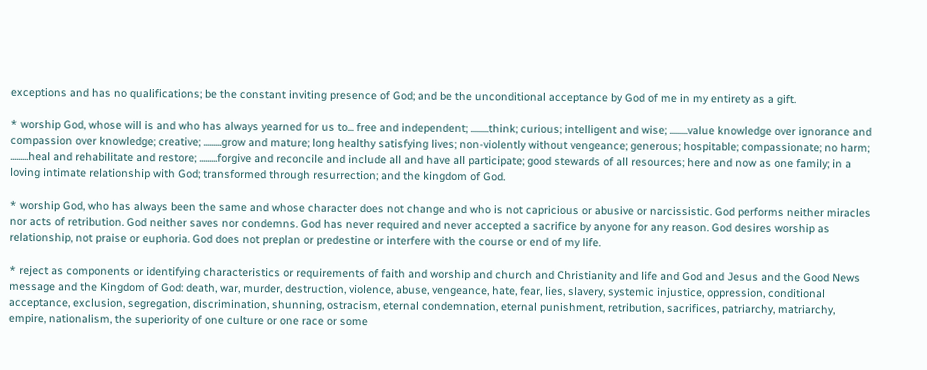exceptions and has no qualifications; be the constant inviting presence of God; and be the unconditional acceptance by God of me in my entirety as a gift.

* worship God, whose will is and who has always yearned for us to... free and independent; .........think; curious; intelligent and wise; .........value knowledge over ignorance and compassion over knowledge; creative; .........grow and mature; long healthy satisfying lives; non-violently without vengeance; generous; hospitable; compassionate; no harm; .........heal and rehabilitate and restore; .........forgive and reconcile and include all and have all participate; good stewards of all resources; here and now as one family; in a loving intimate relationship with God; transformed through resurrection; and the kingdom of God.

* worship God, who has always been the same and whose character does not change and who is not capricious or abusive or narcissistic. God performs neither miracles nor acts of retribution. God neither saves nor condemns. God has never required and never accepted a sacrifice by anyone for any reason. God desires worship as relationship, not praise or euphoria. God does not preplan or predestine or interfere with the course or end of my life.

* reject as components or identifying characteristics or requirements of faith and worship and church and Christianity and life and God and Jesus and the Good News message and the Kingdom of God: death, war, murder, destruction, violence, abuse, vengeance, hate, fear, lies, slavery, systemic injustice, oppression, conditional acceptance, exclusion, segregation, discrimination, shunning, ostracism, eternal condemnation, eternal punishment, retribution, sacrifices, patriarchy, matriarchy, empire, nationalism, the superiority of one culture or one race or some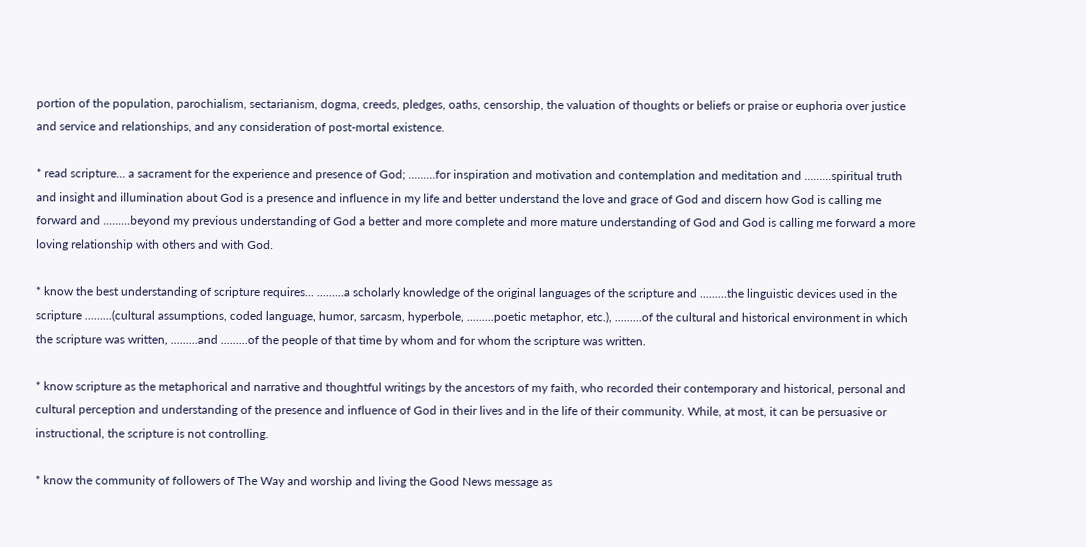portion of the population, parochialism, sectarianism, dogma, creeds, pledges, oaths, censorship, the valuation of thoughts or beliefs or praise or euphoria over justice and service and relationships, and any consideration of post-mortal existence.

* read scripture... a sacrament for the experience and presence of God; .........for inspiration and motivation and contemplation and meditation and .........spiritual truth and insight and illumination about God is a presence and influence in my life and better understand the love and grace of God and discern how God is calling me forward and .........beyond my previous understanding of God a better and more complete and more mature understanding of God and God is calling me forward a more loving relationship with others and with God.

* know the best understanding of scripture requires... .........a scholarly knowledge of the original languages of the scripture and .........the linguistic devices used in the scripture .........(cultural assumptions, coded language, humor, sarcasm, hyperbole, .........poetic metaphor, etc.), .........of the cultural and historical environment in which the scripture was written, .........and .........of the people of that time by whom and for whom the scripture was written.

* know scripture as the metaphorical and narrative and thoughtful writings by the ancestors of my faith, who recorded their contemporary and historical, personal and cultural perception and understanding of the presence and influence of God in their lives and in the life of their community. While, at most, it can be persuasive or instructional, the scripture is not controlling.

* know the community of followers of The Way and worship and living the Good News message as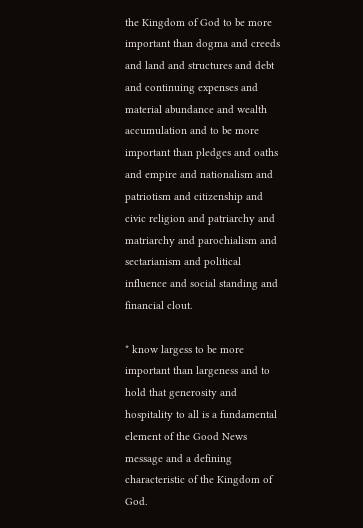the Kingdom of God to be more important than dogma and creeds and land and structures and debt and continuing expenses and material abundance and wealth accumulation and to be more important than pledges and oaths and empire and nationalism and patriotism and citizenship and civic religion and patriarchy and matriarchy and parochialism and sectarianism and political influence and social standing and financial clout.

* know largess to be more important than largeness and to hold that generosity and hospitality to all is a fundamental element of the Good News message and a defining characteristic of the Kingdom of God.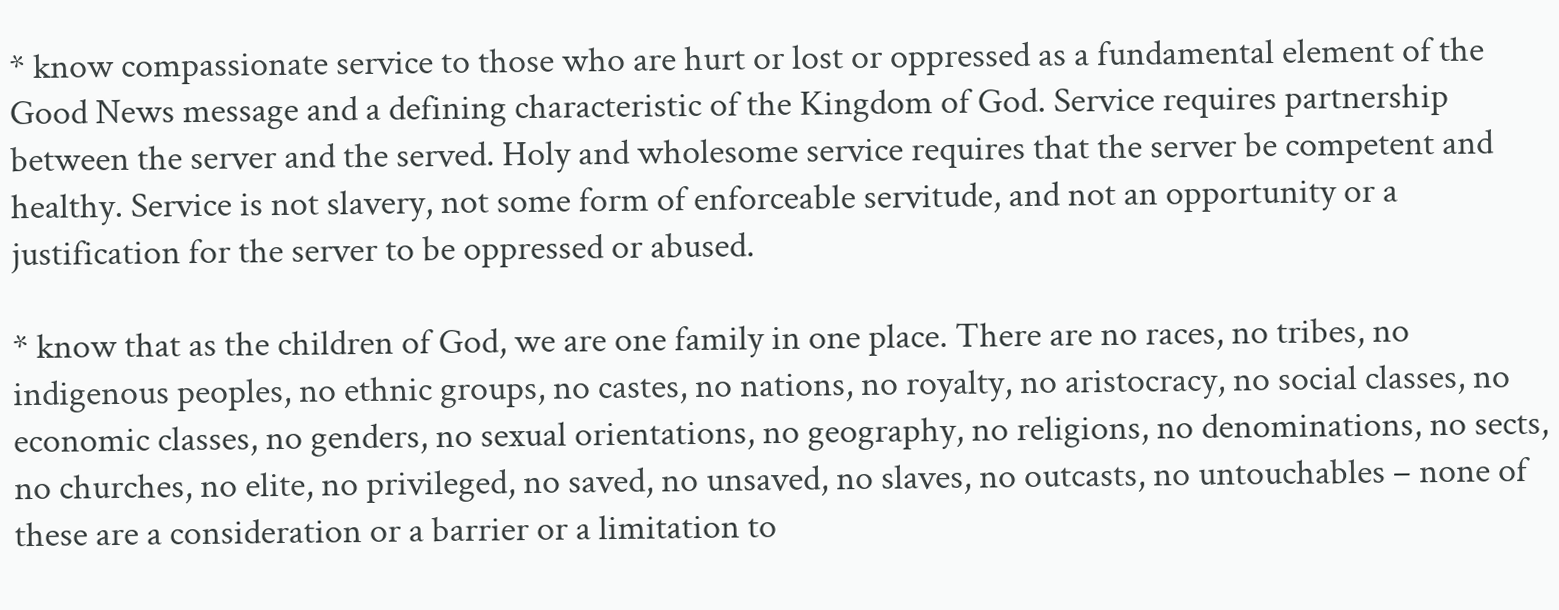* know compassionate service to those who are hurt or lost or oppressed as a fundamental element of the Good News message and a defining characteristic of the Kingdom of God. Service requires partnership between the server and the served. Holy and wholesome service requires that the server be competent and healthy. Service is not slavery, not some form of enforceable servitude, and not an opportunity or a justification for the server to be oppressed or abused.

* know that as the children of God, we are one family in one place. There are no races, no tribes, no indigenous peoples, no ethnic groups, no castes, no nations, no royalty, no aristocracy, no social classes, no economic classes, no genders, no sexual orientations, no geography, no religions, no denominations, no sects, no churches, no elite, no privileged, no saved, no unsaved, no slaves, no outcasts, no untouchables – none of these are a consideration or a barrier or a limitation to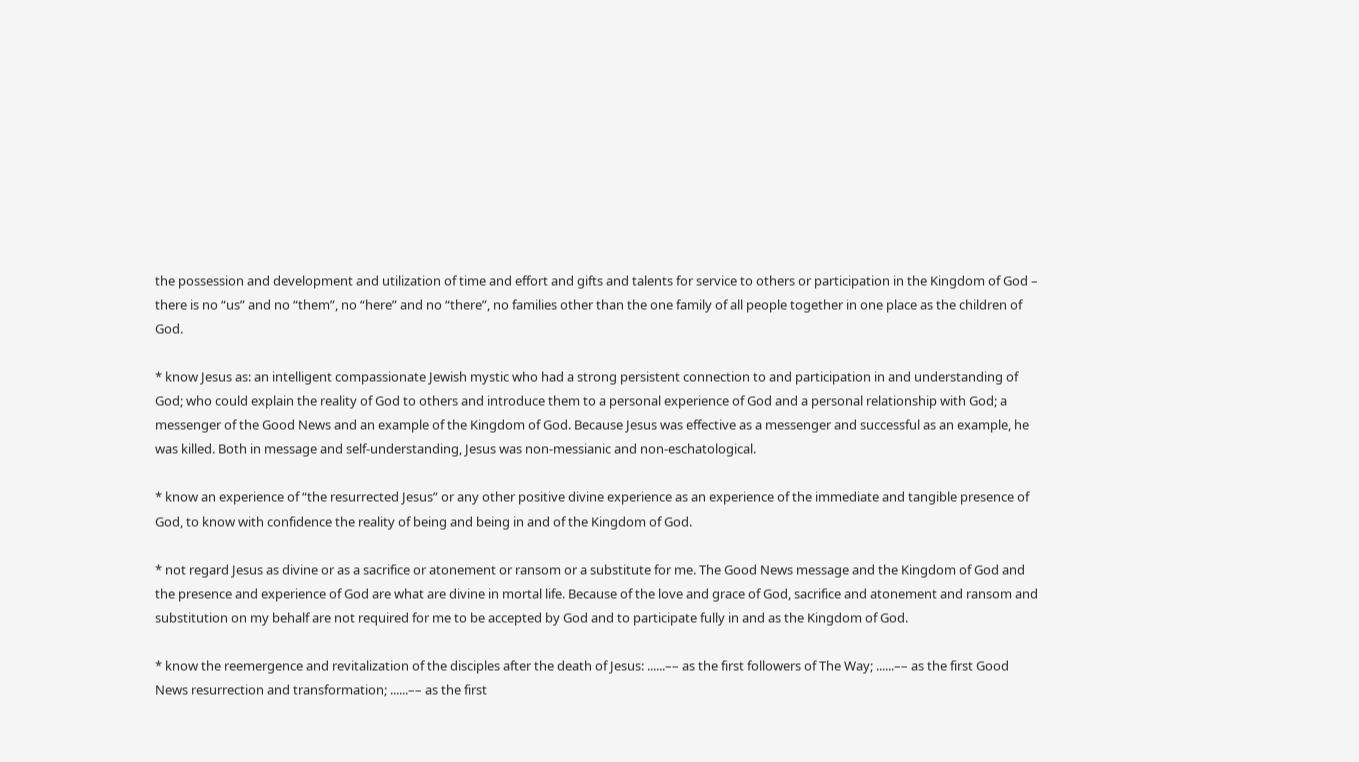the possession and development and utilization of time and effort and gifts and talents for service to others or participation in the Kingdom of God – there is no “us” and no “them”, no “here” and no “there”, no families other than the one family of all people together in one place as the children of God.

* know Jesus as: an intelligent compassionate Jewish mystic who had a strong persistent connection to and participation in and understanding of God; who could explain the reality of God to others and introduce them to a personal experience of God and a personal relationship with God; a messenger of the Good News and an example of the Kingdom of God. Because Jesus was effective as a messenger and successful as an example, he was killed. Both in message and self-understanding, Jesus was non-messianic and non-eschatological.

* know an experience of “the resurrected Jesus” or any other positive divine experience as an experience of the immediate and tangible presence of God, to know with confidence the reality of being and being in and of the Kingdom of God.

* not regard Jesus as divine or as a sacrifice or atonement or ransom or a substitute for me. The Good News message and the Kingdom of God and the presence and experience of God are what are divine in mortal life. Because of the love and grace of God, sacrifice and atonement and ransom and substitution on my behalf are not required for me to be accepted by God and to participate fully in and as the Kingdom of God.

* know the reemergence and revitalization of the disciples after the death of Jesus: ......–– as the first followers of The Way; ......–– as the first Good News resurrection and transformation; ......–– as the first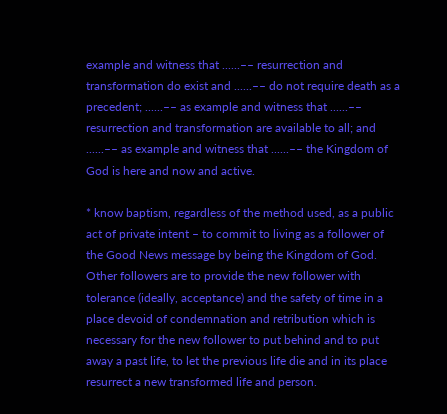example and witness that ......–– resurrection and transformation do exist and ......–– do not require death as a precedent; ......–– as example and witness that ......–– resurrection and transformation are available to all; and ......–– as example and witness that ......–– the Kingdom of God is here and now and active.

* know baptism, regardless of the method used, as a public act of private intent – to commit to living as a follower of the Good News message by being the Kingdom of God. Other followers are to provide the new follower with tolerance (ideally, acceptance) and the safety of time in a place devoid of condemnation and retribution which is necessary for the new follower to put behind and to put away a past life, to let the previous life die and in its place resurrect a new transformed life and person.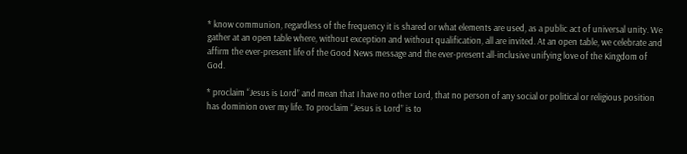* know communion, regardless of the frequency it is shared or what elements are used, as a public act of universal unity. We gather at an open table where, without exception and without qualification, all are invited. At an open table, we celebrate and affirm the ever-present life of the Good News message and the ever-present all-inclusive unifying love of the Kingdom of God.

* proclaim “Jesus is Lord” and mean that I have no other Lord, that no person of any social or political or religious position has dominion over my life. To proclaim “Jesus is Lord” is to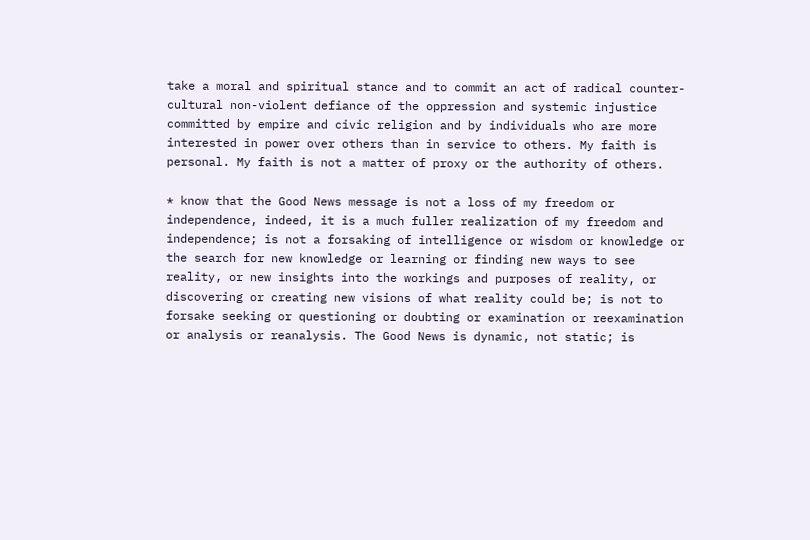take a moral and spiritual stance and to commit an act of radical counter-cultural non-violent defiance of the oppression and systemic injustice committed by empire and civic religion and by individuals who are more interested in power over others than in service to others. My faith is personal. My faith is not a matter of proxy or the authority of others.

* know that the Good News message is not a loss of my freedom or independence, indeed, it is a much fuller realization of my freedom and independence; is not a forsaking of intelligence or wisdom or knowledge or the search for new knowledge or learning or finding new ways to see reality, or new insights into the workings and purposes of reality, or discovering or creating new visions of what reality could be; is not to forsake seeking or questioning or doubting or examination or reexamination or analysis or reanalysis. The Good News is dynamic, not static; is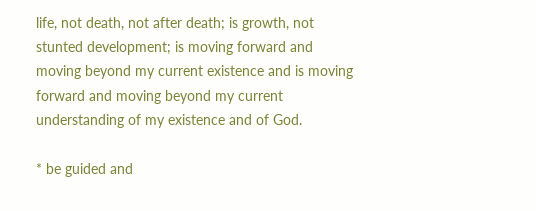life, not death, not after death; is growth, not stunted development; is moving forward and moving beyond my current existence and is moving forward and moving beyond my current understanding of my existence and of God.

* be guided and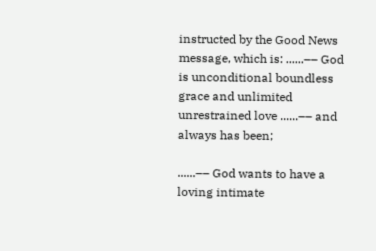instructed by the Good News message, which is: ......–– God is unconditional boundless grace and unlimited unrestrained love ......–– and always has been;

......–– God wants to have a loving intimate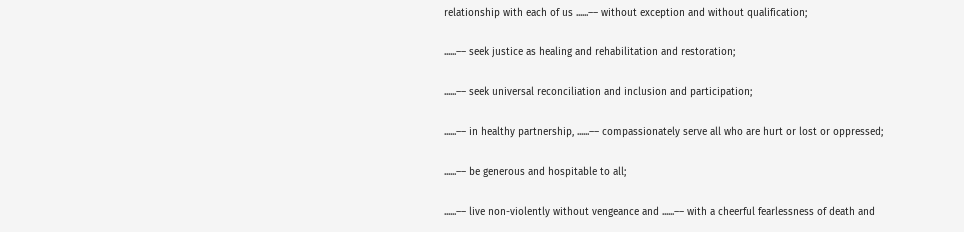relationship with each of us ......–– without exception and without qualification;

......–– seek justice as healing and rehabilitation and restoration;

......–– seek universal reconciliation and inclusion and participation;

......–– in healthy partnership, ......–– compassionately serve all who are hurt or lost or oppressed;

......–– be generous and hospitable to all;

......–– live non-violently without vengeance and ......–– with a cheerful fearlessness of death and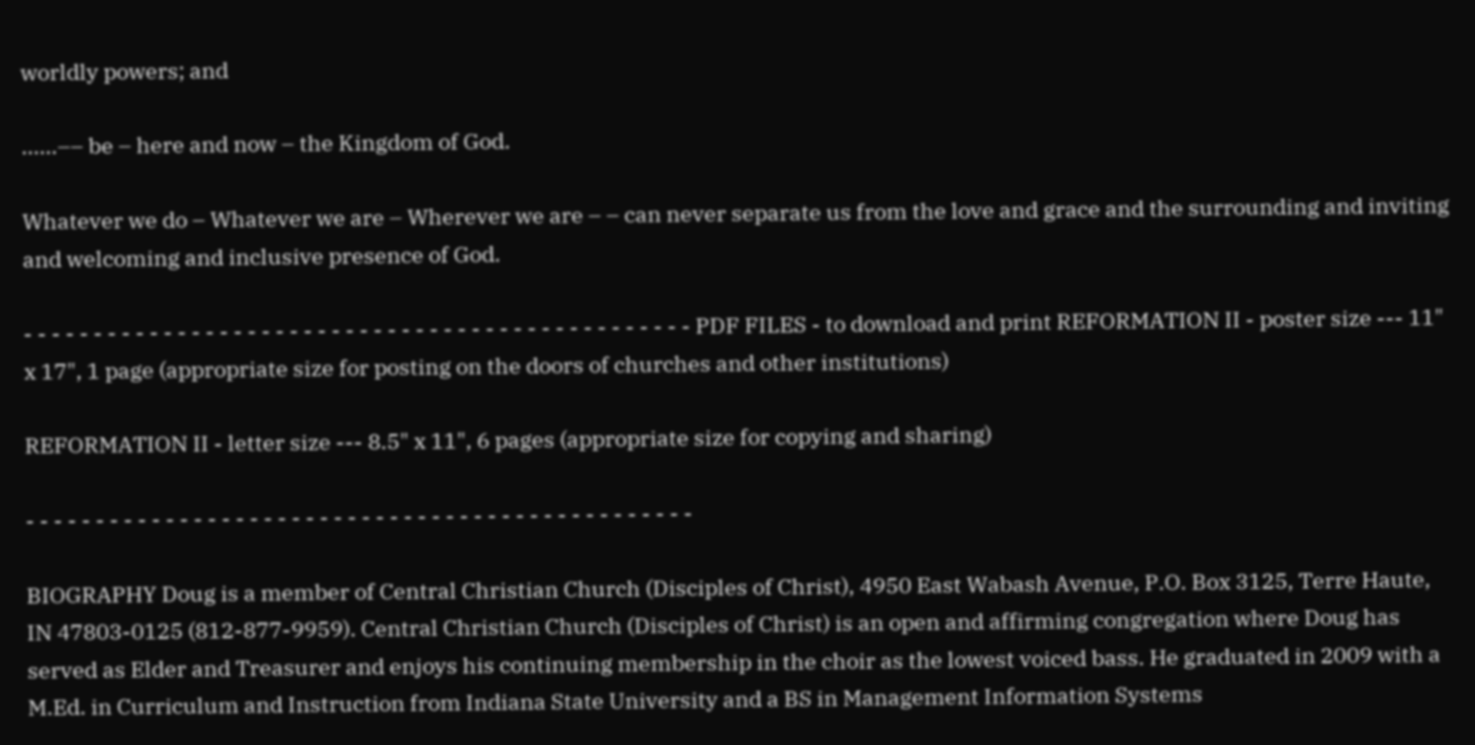worldly powers; and

......–– be – here and now – the Kingdom of God.

Whatever we do – Whatever we are – Wherever we are – – can never separate us from the love and grace and the surrounding and inviting and welcoming and inclusive presence of God.

- - - - - - - - - - - - - - - - - - - - - - - - - - - - - - - - - - - - - - - - - - - - - - - - PDF FILES - to download and print REFORMATION II - poster size --- 11" x 17", 1 page (appropriate size for posting on the doors of churches and other institutions)

REFORMATION II - letter size --- 8.5" x 11", 6 pages (appropriate size for copying and sharing)

- - - - - - - - - - - - - - - - - - - - - - - - - - - - - - - - - - - - - - - - - - - - - - - -

BIOGRAPHY Doug is a member of Central Christian Church (Disciples of Christ), 4950 East Wabash Avenue, P.O. Box 3125, Terre Haute, IN 47803-0125 (812-877-9959). Central Christian Church (Disciples of Christ) is an open and affirming congregation where Doug has served as Elder and Treasurer and enjoys his continuing membership in the choir as the lowest voiced bass. He graduated in 2009 with a M.Ed. in Curriculum and Instruction from Indiana State University and a BS in Management Information Systems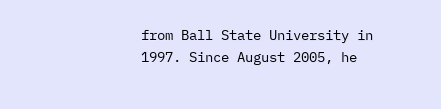from Ball State University in 1997. Since August 2005, he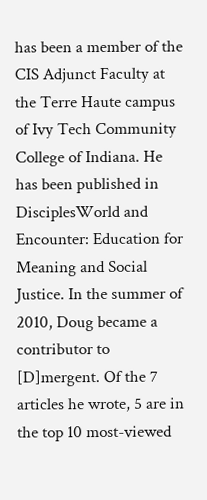has been a member of the CIS Adjunct Faculty at the Terre Haute campus of Ivy Tech Community College of Indiana. He has been published in DisciplesWorld and Encounter: Education for Meaning and Social Justice. In the summer of 2010, Doug became a contributor to [D]mergent. Of the 7 articles he wrote, 5 are in the top 10 most-viewed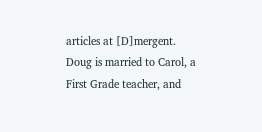articles at [D]mergent. Doug is married to Carol, a First Grade teacher, and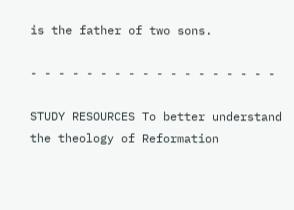is the father of two sons.

- - - - - - - - - - - - - - - - - -

STUDY RESOURCES To better understand the theology of Reformation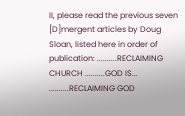II, please read the previous seven [D]mergent articles by Doug Sloan, listed here in order of publication: ..........RECLAIMING CHURCH ..........GOD IS... ..........RECLAIMING GOD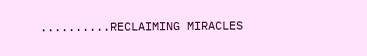..........RECLAIMING MIRACLES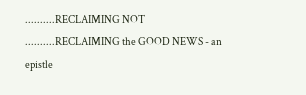..........RECLAIMING NOT ..........RECLAIMING the GOOD NEWS - an epistle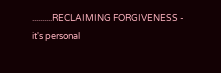..........RECLAIMING FORGIVENESS - it's personal